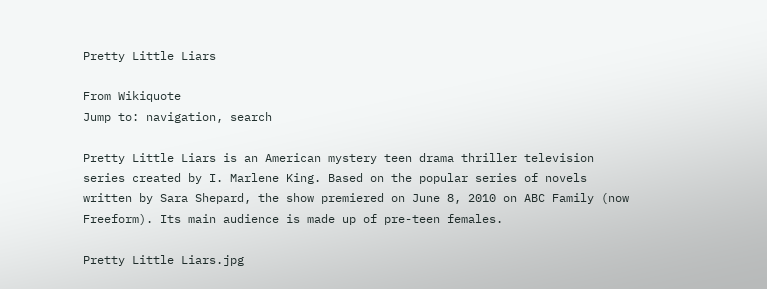Pretty Little Liars

From Wikiquote
Jump to: navigation, search

Pretty Little Liars is an American mystery teen drama thriller television series created by I. Marlene King. Based on the popular series of novels written by Sara Shepard, the show premiered on June 8, 2010 on ABC Family (now Freeform). Its main audience is made up of pre-teen females.

Pretty Little Liars.jpg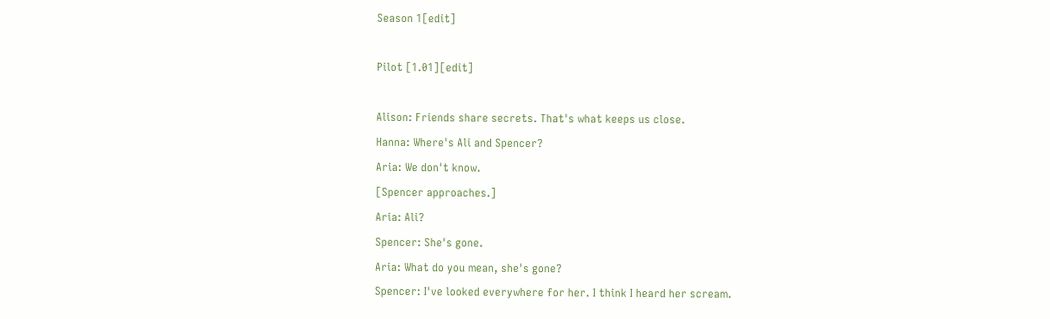Season 1[edit]

Pilot [1.01][edit]

Alison: Friends share secrets. That's what keeps us close.
Hanna: Where's Ali and Spencer?
Aria: We don't know.
[Spencer approaches.]
Aria: Ali?
Spencer: She's gone.
Aria: What do you mean, she's gone?
Spencer: I've looked everywhere for her. I think I heard her scream.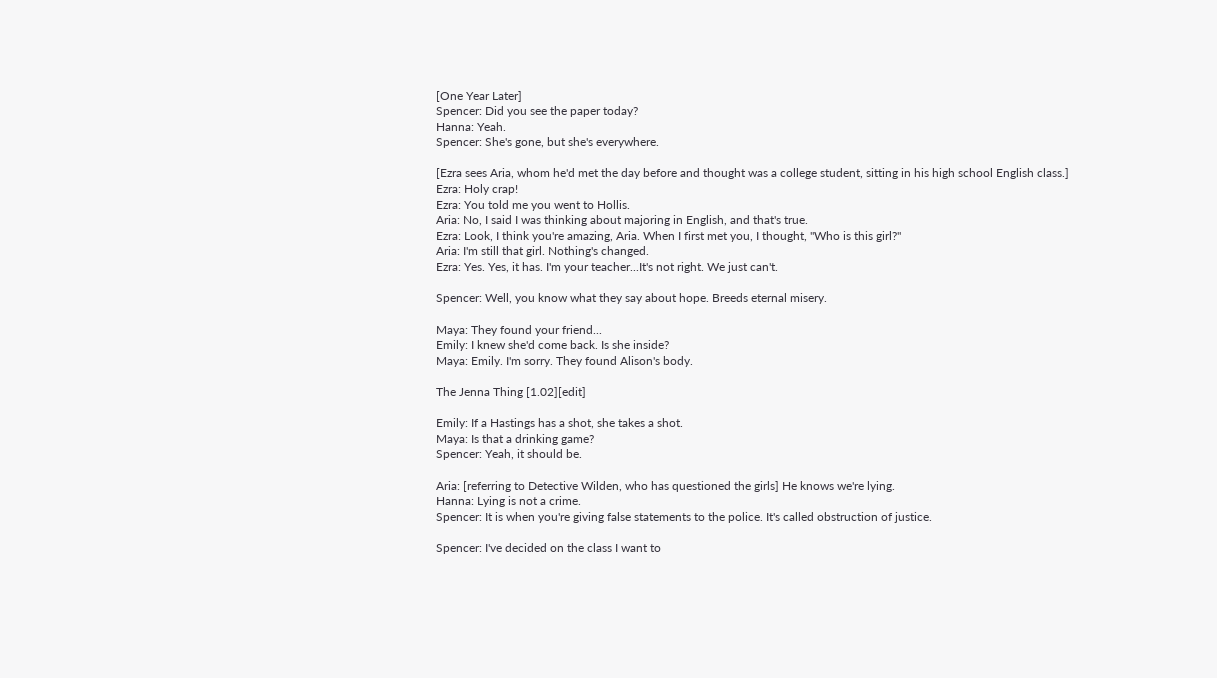[One Year Later]
Spencer: Did you see the paper today?
Hanna: Yeah.
Spencer: She's gone, but she's everywhere.

[Ezra sees Aria, whom he'd met the day before and thought was a college student, sitting in his high school English class.]
Ezra: Holy crap!
Ezra: You told me you went to Hollis.
Aria: No, I said I was thinking about majoring in English, and that's true.
Ezra: Look, I think you're amazing, Aria. When I first met you, I thought, "Who is this girl?"
Aria: I'm still that girl. Nothing's changed.
Ezra: Yes. Yes, it has. I'm your teacher...It's not right. We just can't.

Spencer: Well, you know what they say about hope. Breeds eternal misery.

Maya: They found your friend...
Emily: I knew she'd come back. Is she inside?
Maya: Emily. I'm sorry. They found Alison's body.

The Jenna Thing [1.02][edit]

Emily: If a Hastings has a shot, she takes a shot.
Maya: Is that a drinking game?
Spencer: Yeah, it should be.

Aria: [referring to Detective Wilden, who has questioned the girls] He knows we're lying.
Hanna: Lying is not a crime.
Spencer: It is when you're giving false statements to the police. It's called obstruction of justice.

Spencer: I've decided on the class I want to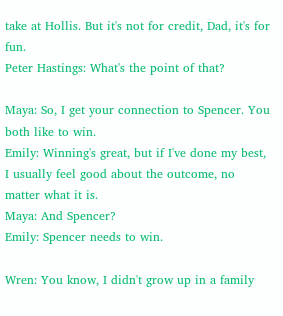take at Hollis. But it's not for credit, Dad, it's for fun.
Peter Hastings: What's the point of that?

Maya: So, I get your connection to Spencer. You both like to win.
Emily: Winning's great, but if I've done my best, I usually feel good about the outcome, no matter what it is.
Maya: And Spencer?
Emily: Spencer needs to win.

Wren: You know, I didn't grow up in a family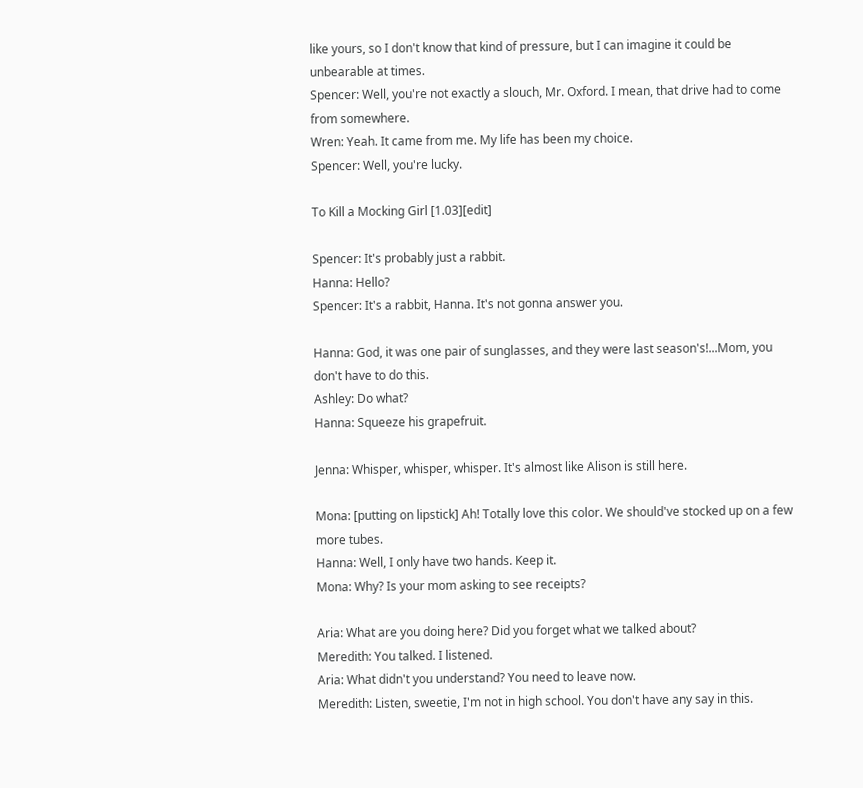like yours, so I don't know that kind of pressure, but I can imagine it could be unbearable at times.
Spencer: Well, you're not exactly a slouch, Mr. Oxford. I mean, that drive had to come from somewhere.
Wren: Yeah. It came from me. My life has been my choice.
Spencer: Well, you're lucky.

To Kill a Mocking Girl [1.03][edit]

Spencer: It's probably just a rabbit.
Hanna: Hello?
Spencer: It's a rabbit, Hanna. It's not gonna answer you.

Hanna: God, it was one pair of sunglasses, and they were last season's!...Mom, you don't have to do this.
Ashley: Do what?
Hanna: Squeeze his grapefruit.

Jenna: Whisper, whisper, whisper. It's almost like Alison is still here.

Mona: [putting on lipstick] Ah! Totally love this color. We should've stocked up on a few more tubes.
Hanna: Well, I only have two hands. Keep it.
Mona: Why? Is your mom asking to see receipts?

Aria: What are you doing here? Did you forget what we talked about?
Meredith: You talked. I listened.
Aria: What didn't you understand? You need to leave now.
Meredith: Listen, sweetie, I'm not in high school. You don't have any say in this.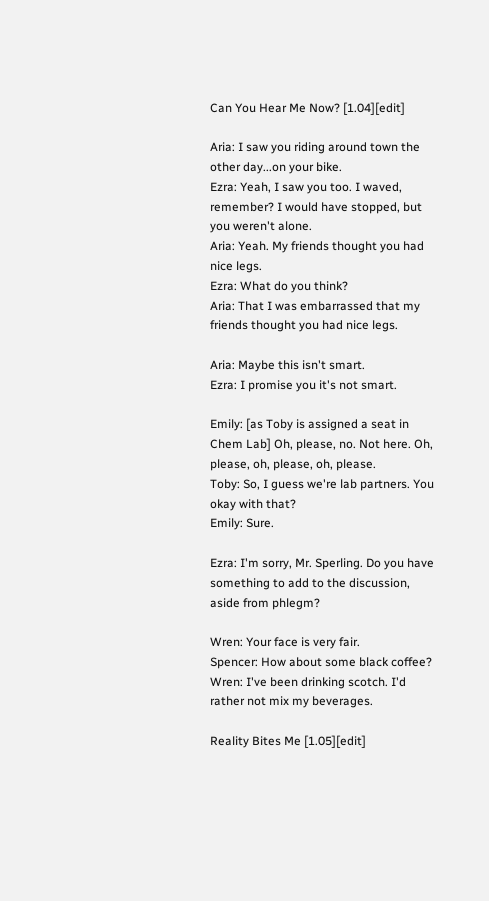Can You Hear Me Now? [1.04][edit]

Aria: I saw you riding around town the other day...on your bike.
Ezra: Yeah, I saw you too. I waved, remember? I would have stopped, but you weren't alone.
Aria: Yeah. My friends thought you had nice legs.
Ezra: What do you think?
Aria: That I was embarrassed that my friends thought you had nice legs.

Aria: Maybe this isn't smart.
Ezra: I promise you it's not smart.

Emily: [as Toby is assigned a seat in Chem Lab] Oh, please, no. Not here. Oh, please, oh, please, oh, please.
Toby: So, I guess we're lab partners. You okay with that?
Emily: Sure.

Ezra: I'm sorry, Mr. Sperling. Do you have something to add to the discussion, aside from phlegm?

Wren: Your face is very fair.
Spencer: How about some black coffee?
Wren: I've been drinking scotch. I'd rather not mix my beverages.

Reality Bites Me [1.05][edit]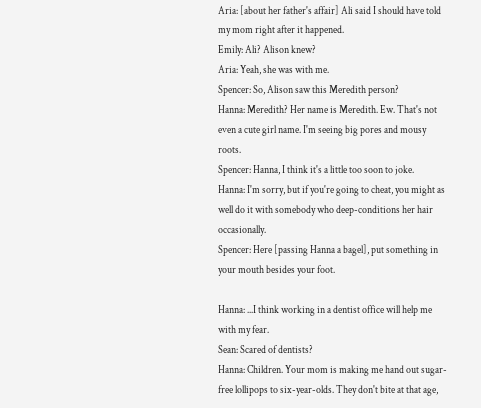Aria: [about her father's affair] Ali said I should have told my mom right after it happened.
Emily: Ali? Alison knew?
Aria: Yeah, she was with me.
Spencer: So, Alison saw this Meredith person?
Hanna: Meredith? Her name is Meredith. Ew. That's not even a cute girl name. I'm seeing big pores and mousy roots.
Spencer: Hanna, I think it's a little too soon to joke.
Hanna: I'm sorry, but if you're going to cheat, you might as well do it with somebody who deep-conditions her hair occasionally.
Spencer: Here [passing Hanna a bagel], put something in your mouth besides your foot.

Hanna: ...I think working in a dentist office will help me with my fear.
Sean: Scared of dentists?
Hanna: Children. Your mom is making me hand out sugar-free lollipops to six-year-olds. They don't bite at that age,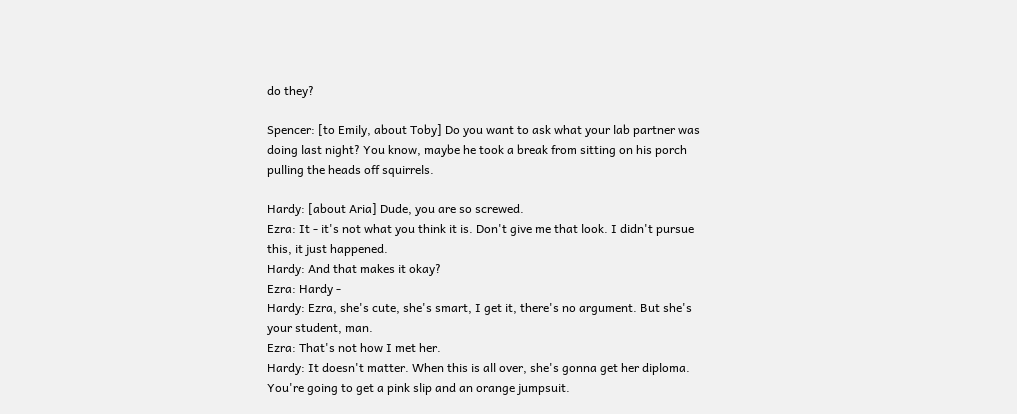do they?

Spencer: [to Emily, about Toby] Do you want to ask what your lab partner was doing last night? You know, maybe he took a break from sitting on his porch pulling the heads off squirrels.

Hardy: [about Aria] Dude, you are so screwed.
Ezra: It - it's not what you think it is. Don't give me that look. I didn't pursue this, it just happened.
Hardy: And that makes it okay?
Ezra: Hardy -
Hardy: Ezra, she's cute, she's smart, I get it, there's no argument. But she's your student, man.
Ezra: That's not how I met her.
Hardy: It doesn't matter. When this is all over, she's gonna get her diploma. You're going to get a pink slip and an orange jumpsuit.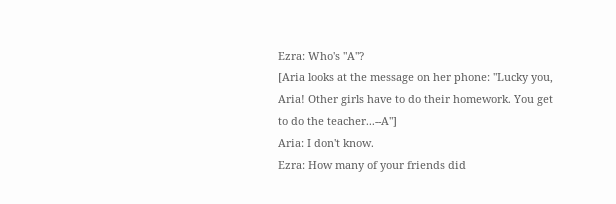Ezra: Who's "A"?
[Aria looks at the message on her phone: "Lucky you, Aria! Other girls have to do their homework. You get to do the teacher...--A"]
Aria: I don't know.
Ezra: How many of your friends did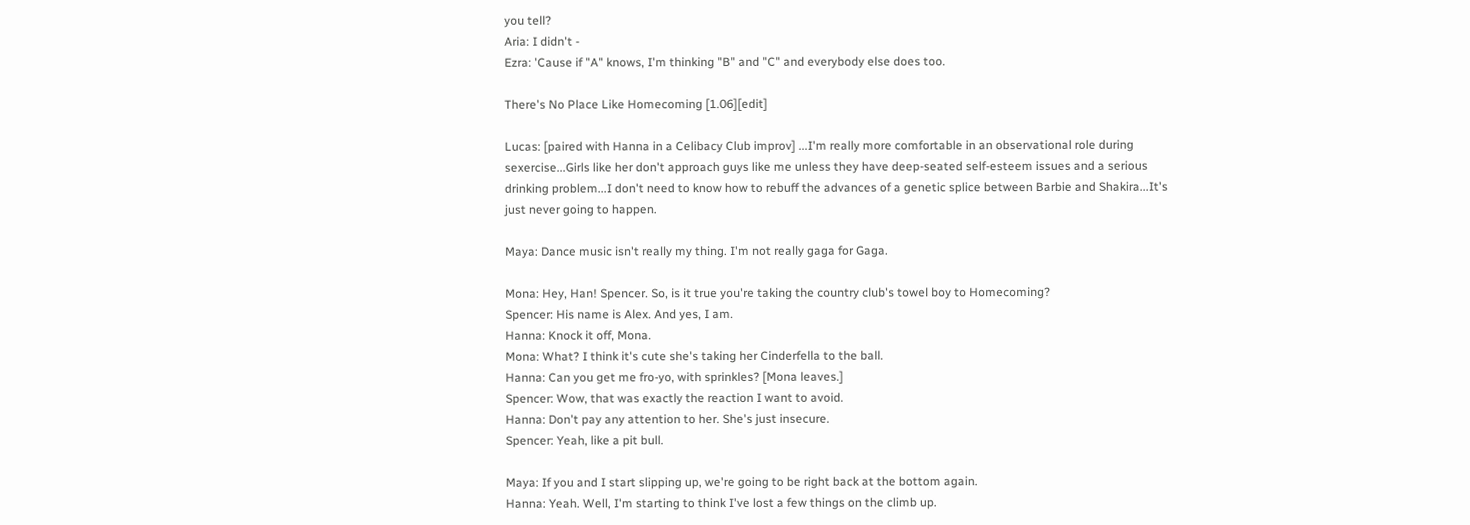you tell?
Aria: I didn't -
Ezra: 'Cause if "A" knows, I'm thinking "B" and "C" and everybody else does too.

There's No Place Like Homecoming [1.06][edit]

Lucas: [paired with Hanna in a Celibacy Club improv] ...I'm really more comfortable in an observational role during sexercise...Girls like her don't approach guys like me unless they have deep-seated self-esteem issues and a serious drinking problem...I don't need to know how to rebuff the advances of a genetic splice between Barbie and Shakira...It's just never going to happen.

Maya: Dance music isn't really my thing. I'm not really gaga for Gaga.

Mona: Hey, Han! Spencer. So, is it true you're taking the country club's towel boy to Homecoming?
Spencer: His name is Alex. And yes, I am.
Hanna: Knock it off, Mona.
Mona: What? I think it's cute she's taking her Cinderfella to the ball.
Hanna: Can you get me fro-yo, with sprinkles? [Mona leaves.]
Spencer: Wow, that was exactly the reaction I want to avoid.
Hanna: Don't pay any attention to her. She's just insecure.
Spencer: Yeah, like a pit bull.

Maya: If you and I start slipping up, we're going to be right back at the bottom again.
Hanna: Yeah. Well, I'm starting to think I've lost a few things on the climb up.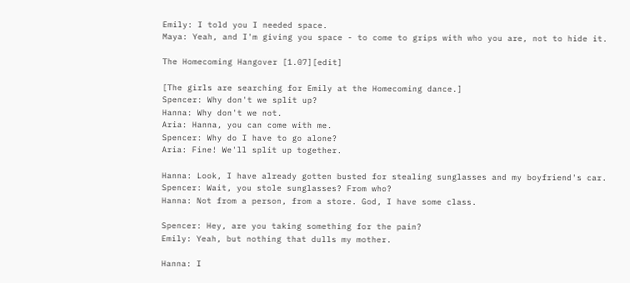Emily: I told you I needed space.
Maya: Yeah, and I'm giving you space - to come to grips with who you are, not to hide it.

The Homecoming Hangover [1.07][edit]

[The girls are searching for Emily at the Homecoming dance.]
Spencer: Why don't we split up?
Hanna: Why don't we not.
Aria: Hanna, you can come with me.
Spencer: Why do I have to go alone?
Aria: Fine! We'll split up together.

Hanna: Look, I have already gotten busted for stealing sunglasses and my boyfriend's car.
Spencer: Wait, you stole sunglasses? From who?
Hanna: Not from a person, from a store. God, I have some class.

Spencer: Hey, are you taking something for the pain?
Emily: Yeah, but nothing that dulls my mother.

Hanna: I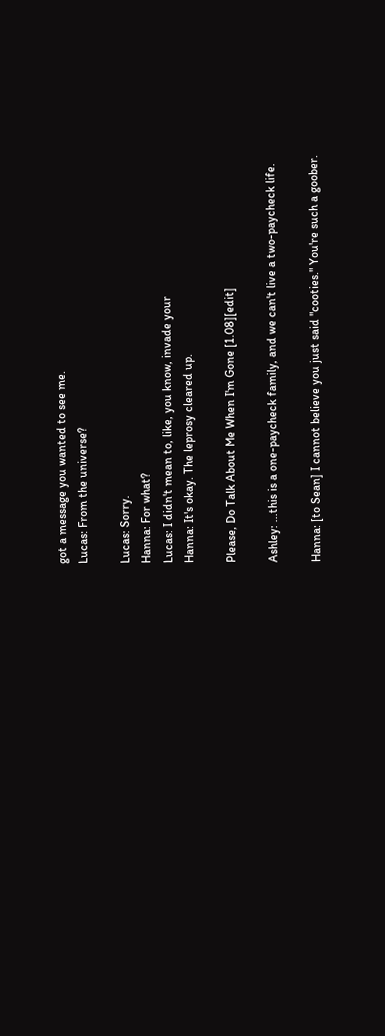got a message you wanted to see me.
Lucas: From the universe?

Lucas: Sorry.
Hanna: For what?
Lucas: I didn't mean to, like, you know, invade your
Hanna: It's okay. The leprosy cleared up.

Please, Do Talk About Me When I'm Gone [1.08][edit]

Ashley: ...this is a one-paycheck family, and we can't live a two-paycheck life.

Hanna: [to Sean] I cannot believe you just said "cooties." You're such a goober.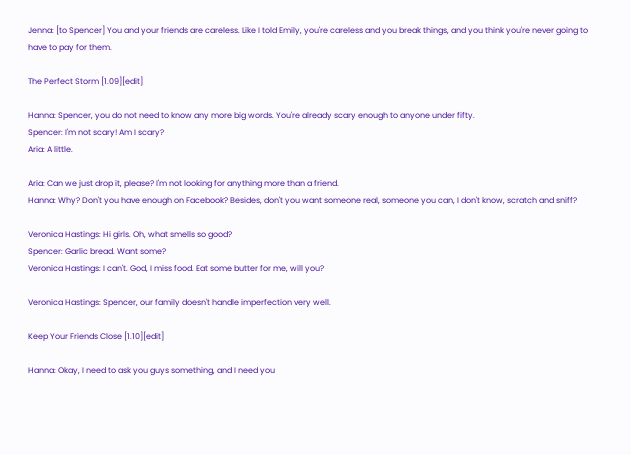Jenna: [to Spencer] You and your friends are careless. Like I told Emily, you're careless and you break things, and you think you're never going to have to pay for them.

The Perfect Storm [1.09][edit]

Hanna: Spencer, you do not need to know any more big words. You're already scary enough to anyone under fifty.
Spencer: I'm not scary! Am I scary?
Aria: A little.

Aria: Can we just drop it, please? I'm not looking for anything more than a friend.
Hanna: Why? Don't you have enough on Facebook? Besides, don't you want someone real, someone you can, I don't know, scratch and sniff?

Veronica Hastings: Hi girls. Oh, what smells so good?
Spencer: Garlic bread. Want some?
Veronica Hastings: I can't. God, I miss food. Eat some butter for me, will you?

Veronica Hastings: Spencer, our family doesn't handle imperfection very well.

Keep Your Friends Close [1.10][edit]

Hanna: Okay, I need to ask you guys something, and I need you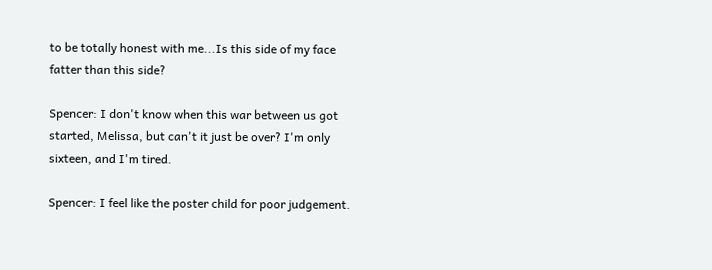to be totally honest with me...Is this side of my face fatter than this side?

Spencer: I don't know when this war between us got started, Melissa, but can't it just be over? I'm only sixteen, and I'm tired.

Spencer: I feel like the poster child for poor judgement.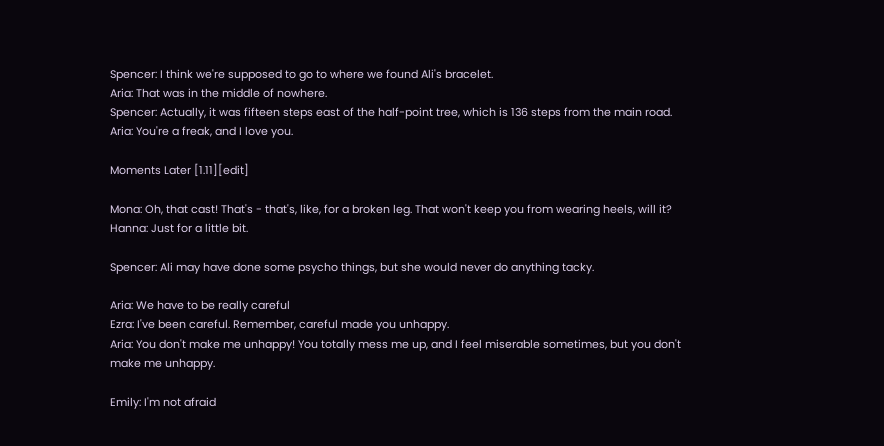Spencer: I think we're supposed to go to where we found Ali's bracelet.
Aria: That was in the middle of nowhere.
Spencer: Actually, it was fifteen steps east of the half-point tree, which is 136 steps from the main road.
Aria: You're a freak, and I love you.

Moments Later [1.11][edit]

Mona: Oh, that cast! That's - that's, like, for a broken leg. That won't keep you from wearing heels, will it?
Hanna: Just for a little bit.

Spencer: Ali may have done some psycho things, but she would never do anything tacky.

Aria: We have to be really careful
Ezra: I've been careful. Remember, careful made you unhappy.
Aria: You don't make me unhappy! You totally mess me up, and I feel miserable sometimes, but you don't make me unhappy.

Emily: I'm not afraid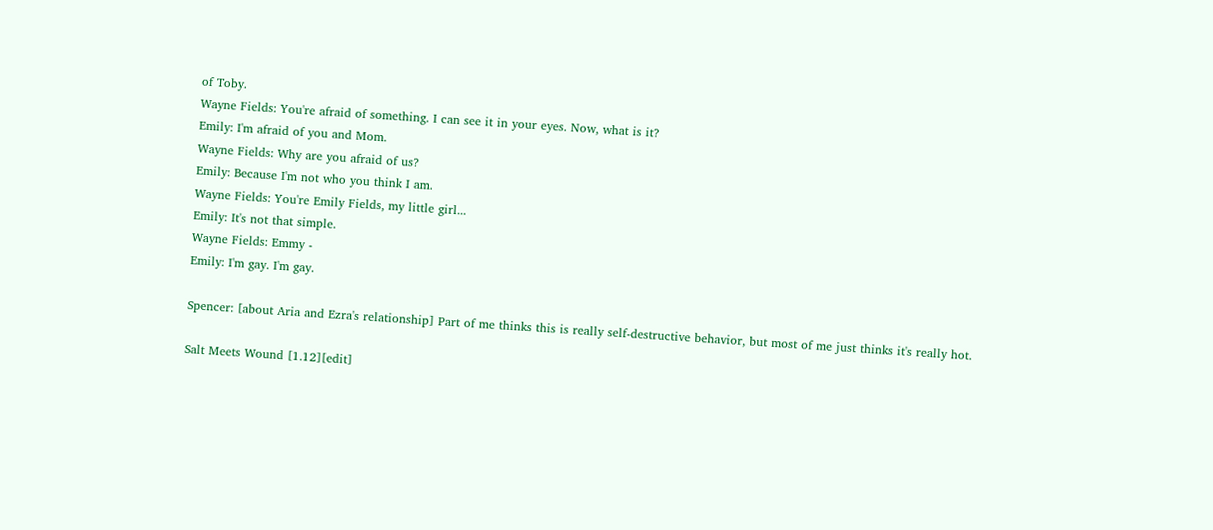of Toby.
Wayne Fields: You're afraid of something. I can see it in your eyes. Now, what is it?
Emily: I'm afraid of you and Mom.
Wayne Fields: Why are you afraid of us?
Emily: Because I'm not who you think I am.
Wayne Fields: You're Emily Fields, my little girl...
Emily: It's not that simple.
Wayne Fields: Emmy -
Emily: I'm gay. I'm gay.

Spencer: [about Aria and Ezra's relationship] Part of me thinks this is really self-destructive behavior, but most of me just thinks it's really hot.

Salt Meets Wound [1.12][edit]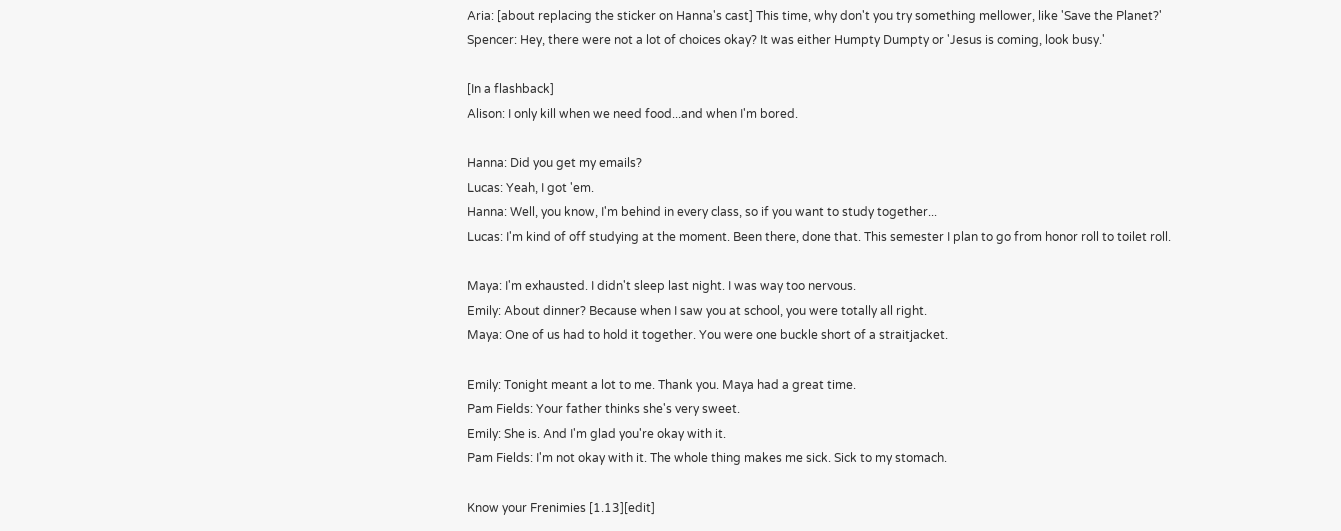Aria: [about replacing the sticker on Hanna's cast] This time, why don't you try something mellower, like 'Save the Planet?'
Spencer: Hey, there were not a lot of choices okay? It was either Humpty Dumpty or 'Jesus is coming, look busy.'

[In a flashback]
Alison: I only kill when we need food...and when I'm bored.

Hanna: Did you get my emails?
Lucas: Yeah, I got 'em.
Hanna: Well, you know, I'm behind in every class, so if you want to study together...
Lucas: I'm kind of off studying at the moment. Been there, done that. This semester I plan to go from honor roll to toilet roll.

Maya: I'm exhausted. I didn't sleep last night. I was way too nervous.
Emily: About dinner? Because when I saw you at school, you were totally all right.
Maya: One of us had to hold it together. You were one buckle short of a straitjacket.

Emily: Tonight meant a lot to me. Thank you. Maya had a great time.
Pam Fields: Your father thinks she's very sweet.
Emily: She is. And I'm glad you're okay with it.
Pam Fields: I'm not okay with it. The whole thing makes me sick. Sick to my stomach.

Know your Frenimies [1.13][edit]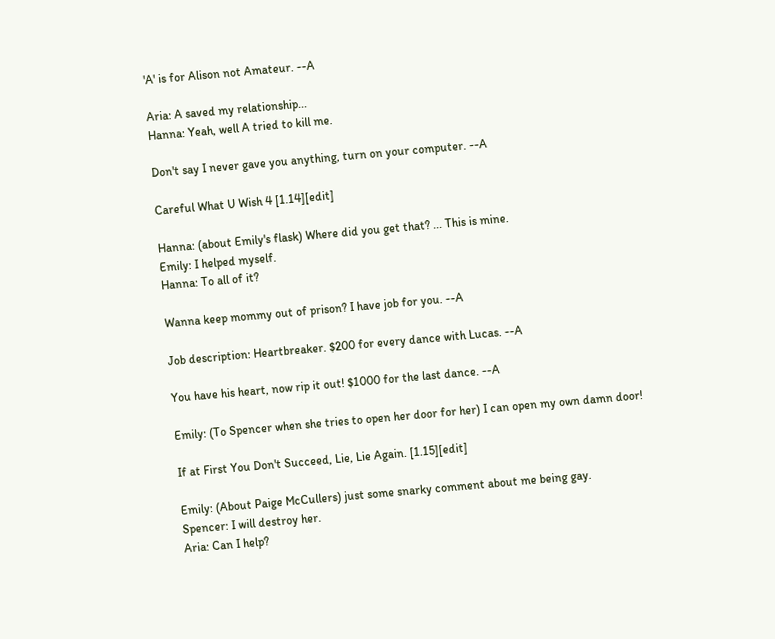'A' is for Alison not Amateur. --A

Aria: A saved my relationship...
Hanna: Yeah, well A tried to kill me.

Don't say I never gave you anything, turn on your computer. --A

Careful What U Wish 4 [1.14][edit]

Hanna: (about Emily's flask) Where did you get that? ... This is mine.
Emily: I helped myself.
Hanna: To all of it?

Wanna keep mommy out of prison? I have job for you. --A

Job description: Heartbreaker. $200 for every dance with Lucas. --A

You have his heart, now rip it out! $1000 for the last dance. --A

Emily: (To Spencer when she tries to open her door for her) I can open my own damn door!

If at First You Don't Succeed, Lie, Lie Again. [1.15][edit]

Emily: (About Paige McCullers) just some snarky comment about me being gay.
Spencer: I will destroy her.
Aria: Can I help?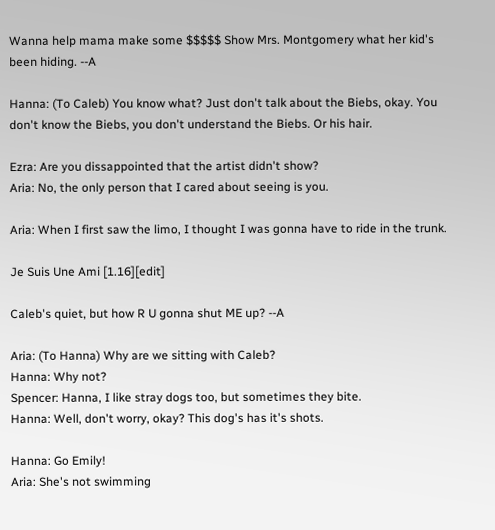Wanna help mama make some $$$$$ Show Mrs. Montgomery what her kid's been hiding. --A

Hanna: (To Caleb) You know what? Just don't talk about the Biebs, okay. You don't know the Biebs, you don't understand the Biebs. Or his hair.

Ezra: Are you dissappointed that the artist didn't show?
Aria: No, the only person that I cared about seeing is you.

Aria: When I first saw the limo, I thought I was gonna have to ride in the trunk.

Je Suis Une Ami [1.16][edit]

Caleb's quiet, but how R U gonna shut ME up? --A

Aria: (To Hanna) Why are we sitting with Caleb?
Hanna: Why not?
Spencer: Hanna, I like stray dogs too, but sometimes they bite.
Hanna: Well, don't worry, okay? This dog's has it's shots.

Hanna: Go Emily!
Aria: She's not swimming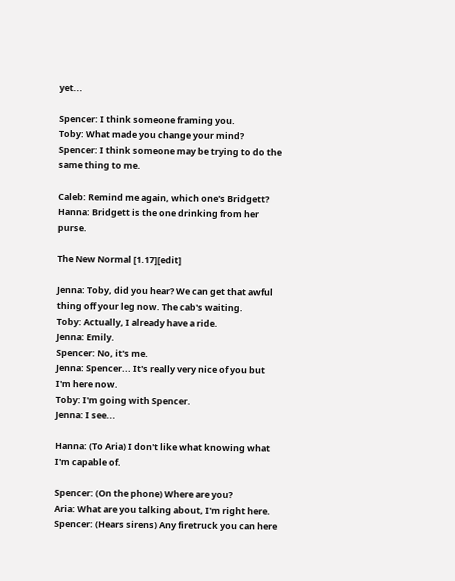yet...

Spencer: I think someone framing you.
Toby: What made you change your mind?
Spencer: I think someone may be trying to do the same thing to me.

Caleb: Remind me again, which one's Bridgett?
Hanna: Bridgett is the one drinking from her purse.

The New Normal [1.17][edit]

Jenna: Toby, did you hear? We can get that awful thing off your leg now. The cab's waiting.
Toby: Actually, I already have a ride.
Jenna: Emily.
Spencer: No, it's me.
Jenna: Spencer... It's really very nice of you but I'm here now.
Toby: I'm going with Spencer.
Jenna: I see...

Hanna: (To Aria) I don't like what knowing what I'm capable of.

Spencer: (On the phone) Where are you?
Aria: What are you talking about, I'm right here.
Spencer: (Hears sirens) Any firetruck you can here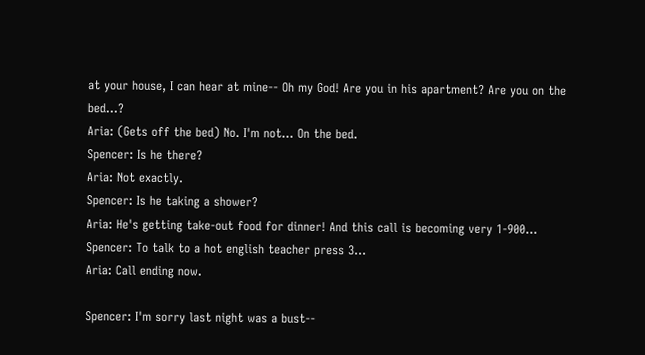at your house, I can hear at mine-- Oh my God! Are you in his apartment? Are you on the bed...?
Aria: (Gets off the bed) No. I'm not... On the bed.
Spencer: Is he there?
Aria: Not exactly.
Spencer: Is he taking a shower?
Aria: He's getting take-out food for dinner! And this call is becoming very 1-900...
Spencer: To talk to a hot english teacher press 3...
Aria: Call ending now.

Spencer: I'm sorry last night was a bust--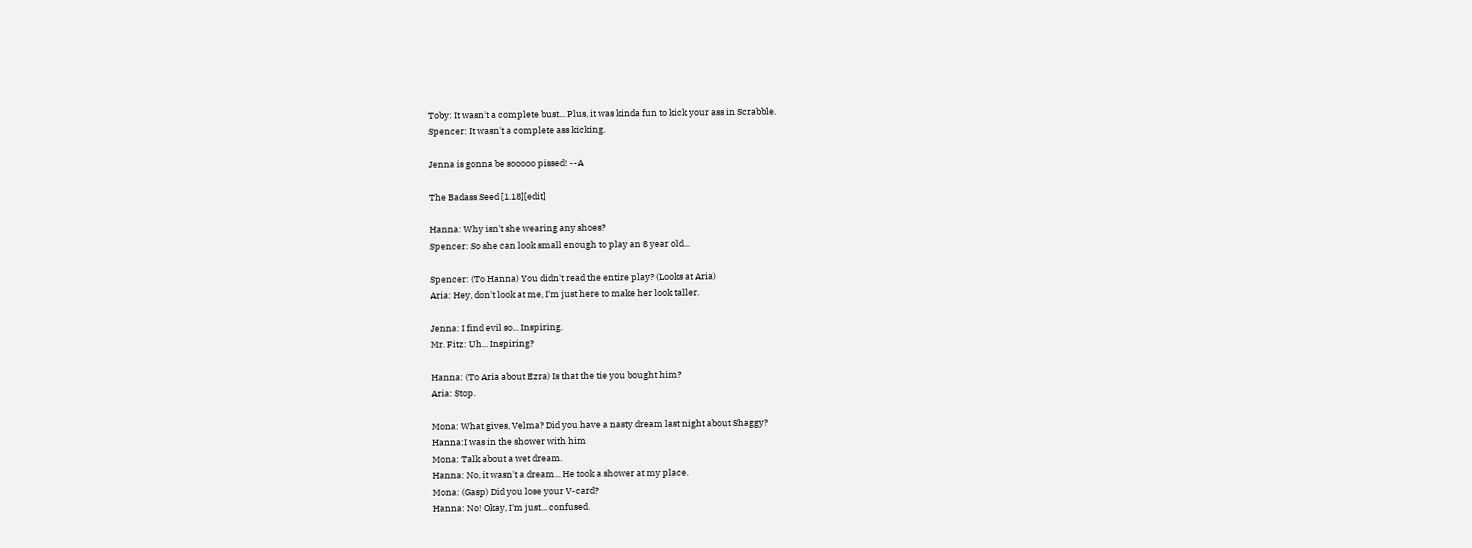Toby: It wasn't a complete bust... Plus, it was kinda fun to kick your ass in Scrabble.
Spencer: It wasn't a complete ass kicking.

Jenna is gonna be sooooo pissed! --A

The Badass Seed [1.18][edit]

Hanna: Why isn't she wearing any shoes?
Spencer: So she can look small enough to play an 8 year old...

Spencer: (To Hanna) You didn't read the entire play? (Looks at Aria)
Aria: Hey, don't look at me, I'm just here to make her look taller.

Jenna: I find evil so... Inspiring.
Mr. Fitz: Uh... Inspiring?

Hanna: (To Aria about Ezra) Is that the tie you bought him?
Aria: Stop.

Mona: What gives, Velma? Did you have a nasty dream last night about Shaggy?
Hanna:I was in the shower with him
Mona: Talk about a wet dream.
Hanna: No, it wasn't a dream... He took a shower at my place.
Mona: (Gasp) Did you lose your V-card?
Hanna: No! Okay, I'm just... confused.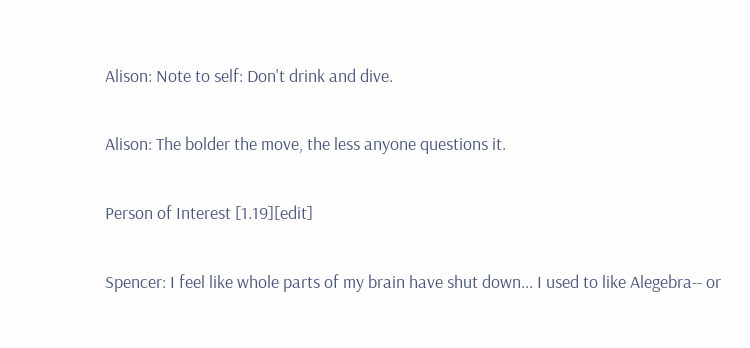Alison: Note to self: Don't drink and dive.

Alison: The bolder the move, the less anyone questions it.

Person of Interest [1.19][edit]

Spencer: I feel like whole parts of my brain have shut down... I used to like Alegebra-- or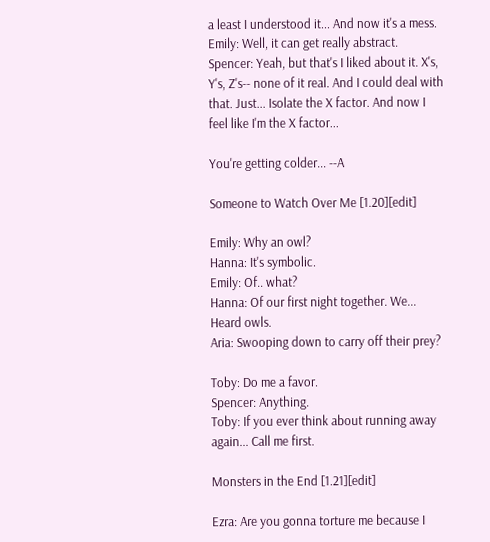a least I understood it... And now it's a mess.
Emily: Well, it can get really abstract.
Spencer: Yeah, but that's I liked about it. X's, Y's, Z's-- none of it real. And I could deal with that. Just... Isolate the X factor. And now I feel like I'm the X factor...

You're getting colder... --A

Someone to Watch Over Me [1.20][edit]

Emily: Why an owl?
Hanna: It's symbolic.
Emily: Of.. what?
Hanna: Of our first night together. We... Heard owls.
Aria: Swooping down to carry off their prey?

Toby: Do me a favor.
Spencer: Anything.
Toby: If you ever think about running away again... Call me first.

Monsters in the End [1.21][edit]

Ezra: Are you gonna torture me because I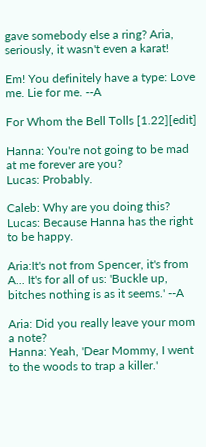gave somebody else a ring? Aria, seriously, it wasn't even a karat!

Em! You definitely have a type: Love me. Lie for me. --A

For Whom the Bell Tolls [1.22][edit]

Hanna: You're not going to be mad at me forever are you?
Lucas: Probably.

Caleb: Why are you doing this?
Lucas: Because Hanna has the right to be happy.

Aria:It's not from Spencer, it's from A... It's for all of us: 'Buckle up, bitches nothing is as it seems.' --A

Aria: Did you really leave your mom a note?
Hanna: Yeah, 'Dear Mommy, I went to the woods to trap a killer.'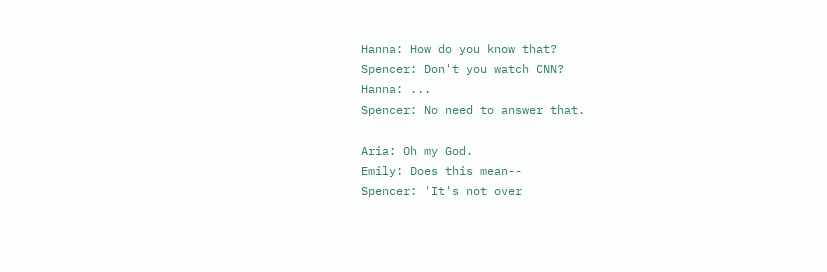Hanna: How do you know that?
Spencer: Don't you watch CNN?
Hanna: ...
Spencer: No need to answer that.

Aria: Oh my God.
Emily: Does this mean--
Spencer: 'It's not over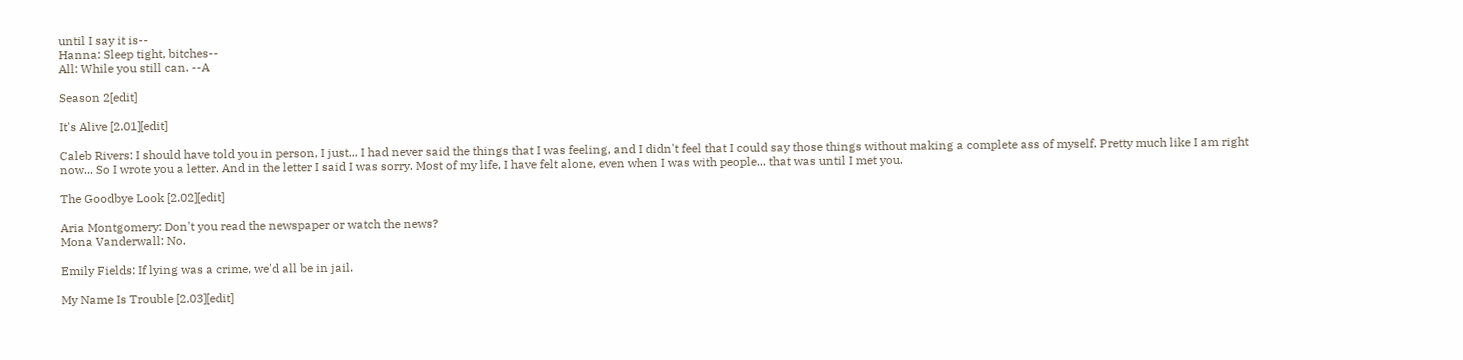until I say it is--
Hanna: Sleep tight, bitches--
All: While you still can. --A

Season 2[edit]

It's Alive [2.01][edit]

Caleb Rivers: I should have told you in person, I just... I had never said the things that I was feeling, and I didn't feel that I could say those things without making a complete ass of myself. Pretty much like I am right now... So I wrote you a letter. And in the letter I said I was sorry. Most of my life, I have felt alone, even when I was with people... that was until I met you.

The Goodbye Look [2.02][edit]

Aria Montgomery: Don't you read the newspaper or watch the news?
Mona Vanderwall: No.

Emily Fields: If lying was a crime, we'd all be in jail.

My Name Is Trouble [2.03][edit]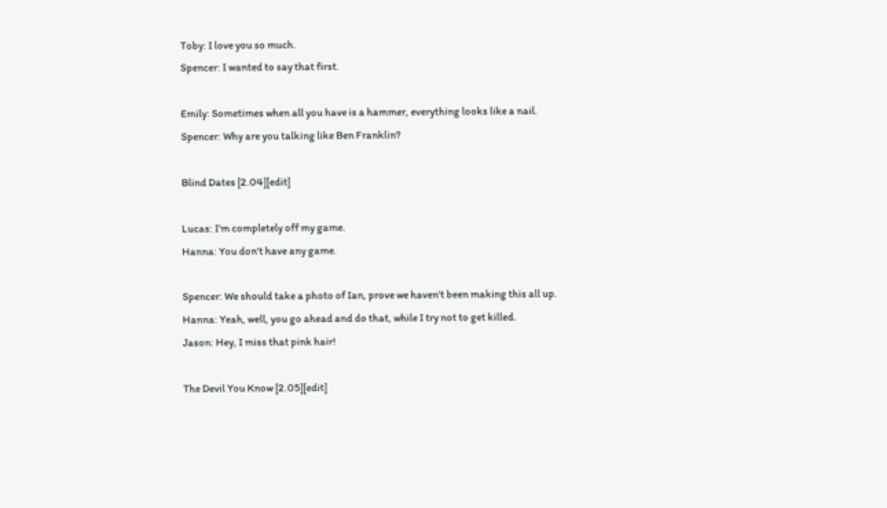Toby: I love you so much.
Spencer: I wanted to say that first.

Emily: Sometimes when all you have is a hammer, everything looks like a nail.
Spencer: Why are you talking like Ben Franklin?

Blind Dates [2.04][edit]

Lucas: I'm completely off my game.
Hanna: You don't have any game.

Spencer: We should take a photo of Ian, prove we haven't been making this all up.
Hanna: Yeah, well, you go ahead and do that, while I try not to get killed.
Jason: Hey, I miss that pink hair!

The Devil You Know [2.05][edit]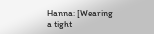Hanna: [Wearing a tight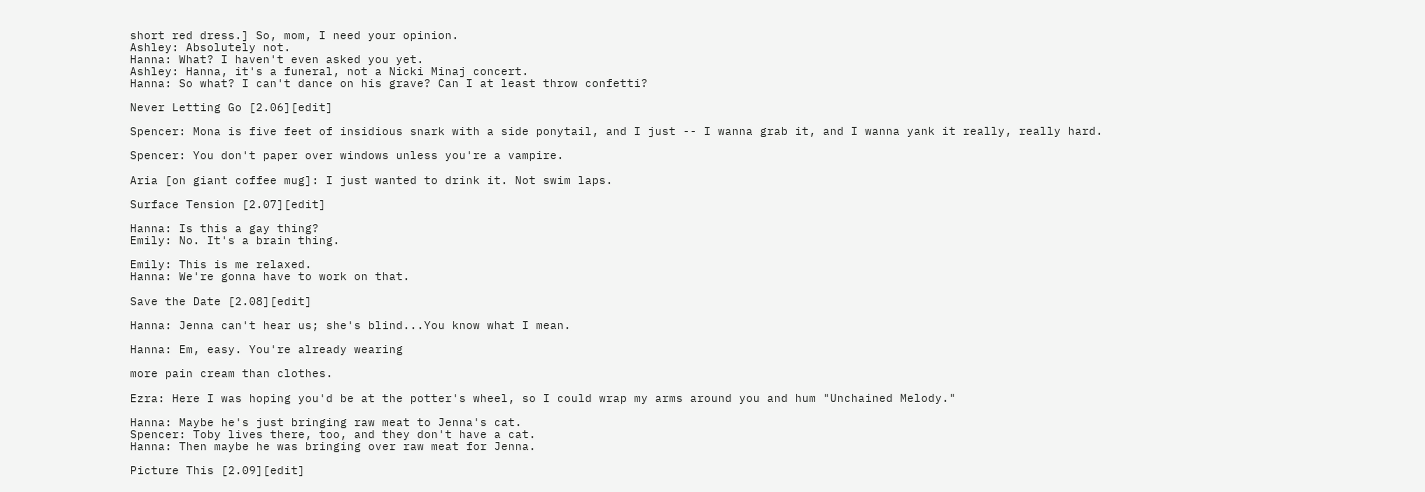short red dress.] So, mom, I need your opinion.
Ashley: Absolutely not.
Hanna: What? I haven't even asked you yet.
Ashley: Hanna, it's a funeral, not a Nicki Minaj concert.
Hanna: So what? I can't dance on his grave? Can I at least throw confetti?

Never Letting Go [2.06][edit]

Spencer: Mona is five feet of insidious snark with a side ponytail, and I just -- I wanna grab it, and I wanna yank it really, really hard.

Spencer: You don't paper over windows unless you're a vampire.

Aria [on giant coffee mug]: I just wanted to drink it. Not swim laps.

Surface Tension [2.07][edit]

Hanna: Is this a gay thing?
Emily: No. It's a brain thing.

Emily: This is me relaxed.
Hanna: We're gonna have to work on that.

Save the Date [2.08][edit]

Hanna: Jenna can't hear us; she's blind...You know what I mean.

Hanna: Em, easy. You're already wearing

more pain cream than clothes.

Ezra: Here I was hoping you'd be at the potter's wheel, so I could wrap my arms around you and hum "Unchained Melody."

Hanna: Maybe he's just bringing raw meat to Jenna's cat.
Spencer: Toby lives there, too, and they don't have a cat.
Hanna: Then maybe he was bringing over raw meat for Jenna.

Picture This [2.09][edit]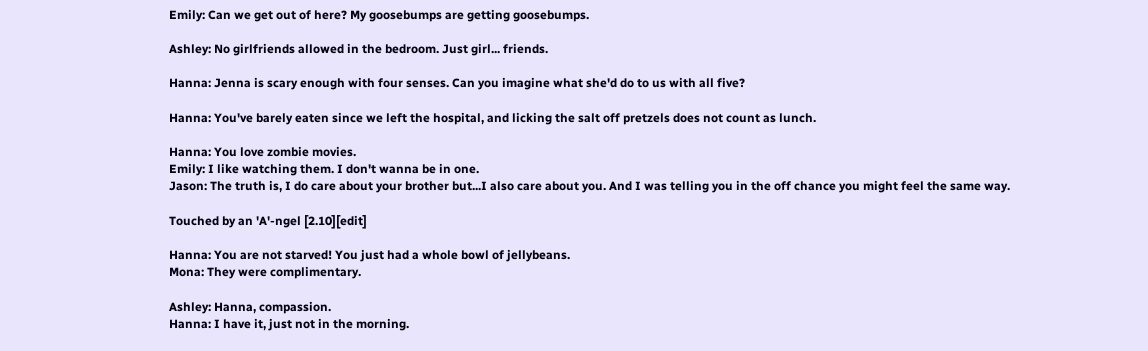Emily: Can we get out of here? My goosebumps are getting goosebumps.

Ashley: No girlfriends allowed in the bedroom. Just girl... friends.

Hanna: Jenna is scary enough with four senses. Can you imagine what she'd do to us with all five?

Hanna: You've barely eaten since we left the hospital, and licking the salt off pretzels does not count as lunch.

Hanna: You love zombie movies.
Emily: I like watching them. I don't wanna be in one.
Jason: The truth is, I do care about your brother but...I also care about you. And I was telling you in the off chance you might feel the same way.

Touched by an 'A'-ngel [2.10][edit]

Hanna: You are not starved! You just had a whole bowl of jellybeans.
Mona: They were complimentary.

Ashley: Hanna, compassion.
Hanna: I have it, just not in the morning.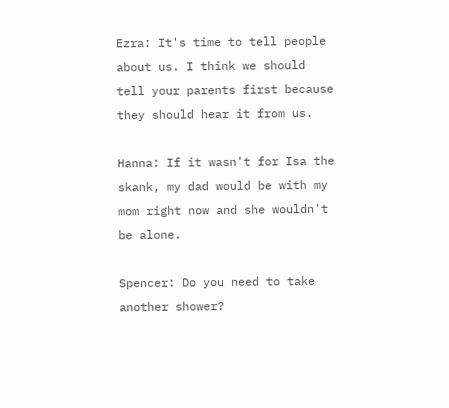Ezra: It's time to tell people about us. I think we should tell your parents first because they should hear it from us.

Hanna: If it wasn't for Isa the skank, my dad would be with my mom right now and she wouldn't be alone.

Spencer: Do you need to take another shower?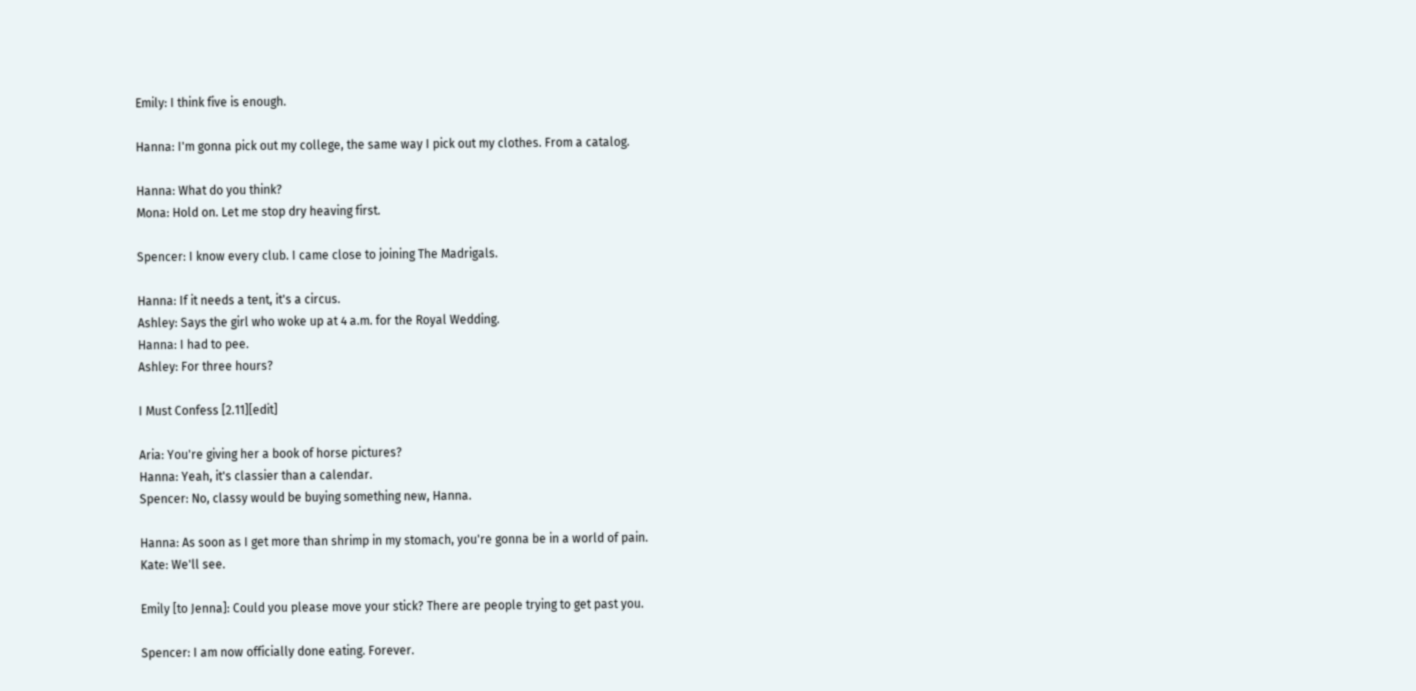Emily: I think five is enough.

Hanna: I'm gonna pick out my college, the same way I pick out my clothes. From a catalog.

Hanna: What do you think?
Mona: Hold on. Let me stop dry heaving first.

Spencer: I know every club. I came close to joining The Madrigals.

Hanna: If it needs a tent, it's a circus.
Ashley: Says the girl who woke up at 4 a.m. for the Royal Wedding.
Hanna: I had to pee.
Ashley: For three hours?

I Must Confess [2.11][edit]

Aria: You're giving her a book of horse pictures?
Hanna: Yeah, it's classier than a calendar.
Spencer: No, classy would be buying something new, Hanna.

Hanna: As soon as I get more than shrimp in my stomach, you're gonna be in a world of pain.
Kate: We'll see.

Emily [to Jenna]: Could you please move your stick? There are people trying to get past you.

Spencer: I am now officially done eating. Forever.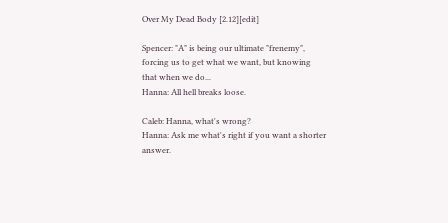Over My Dead Body [2.12][edit]

Spencer: "A" is being our ultimate "frenemy", forcing us to get what we want, but knowing that when we do...
Hanna: All hell breaks loose.

Caleb: Hanna, what's wrong?
Hanna: Ask me what's right if you want a shorter answer.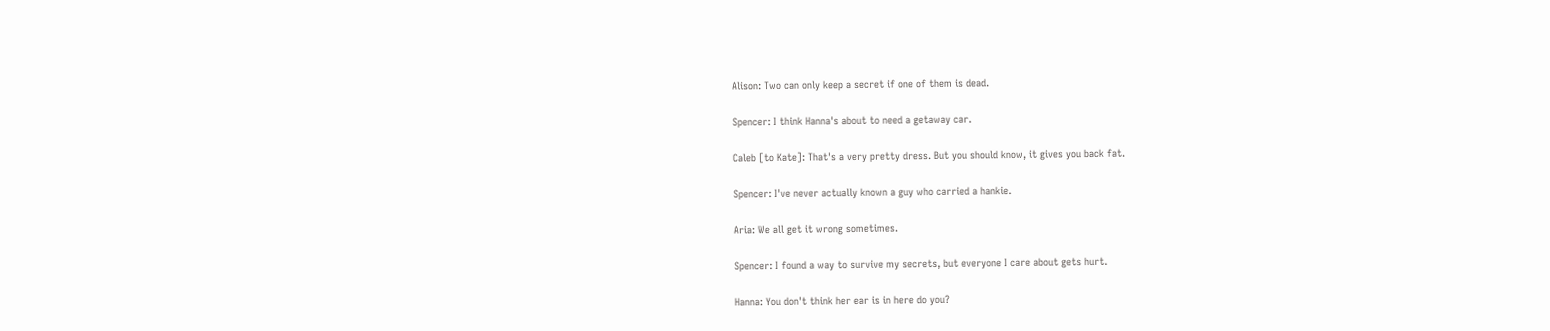Alison: Two can only keep a secret if one of them is dead.

Spencer: I think Hanna's about to need a getaway car.

Caleb [to Kate]: That's a very pretty dress. But you should know, it gives you back fat.

Spencer: I've never actually known a guy who carried a hankie.

Aria: We all get it wrong sometimes.

Spencer: I found a way to survive my secrets, but everyone I care about gets hurt.

Hanna: You don't think her ear is in here do you?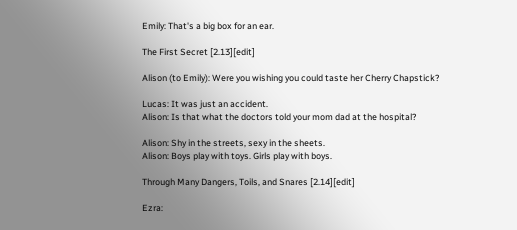Emily: That's a big box for an ear.

The First Secret [2.13][edit]

Alison (to Emily): Were you wishing you could taste her Cherry Chapstick?

Lucas: It was just an accident.
Alison: Is that what the doctors told your mom dad at the hospital?

Alison: Shy in the streets, sexy in the sheets.
Alison: Boys play with toys. Girls play with boys.

Through Many Dangers, Toils, and Snares [2.14][edit]

Ezra: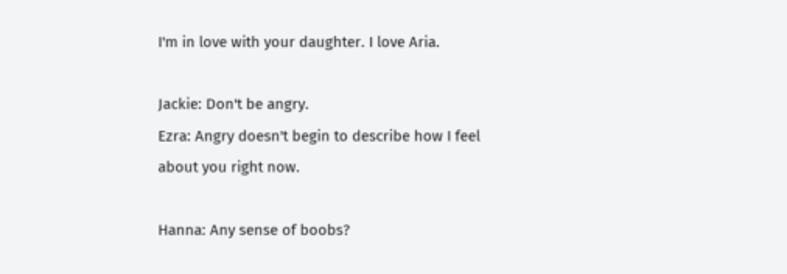I'm in love with your daughter. I love Aria.

Jackie: Don't be angry.
Ezra: Angry doesn't begin to describe how I feel about you right now.

Hanna: Any sense of boobs?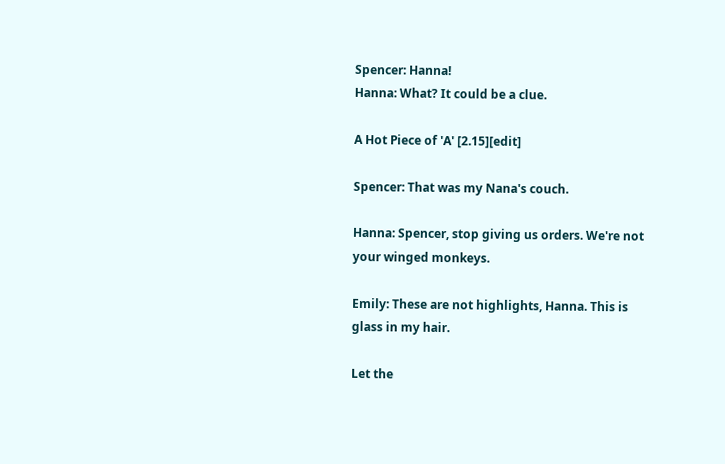Spencer: Hanna!
Hanna: What? It could be a clue.

A Hot Piece of 'A' [2.15][edit]

Spencer: That was my Nana's couch.

Hanna: Spencer, stop giving us orders. We're not your winged monkeys.

Emily: These are not highlights, Hanna. This is glass in my hair.

Let the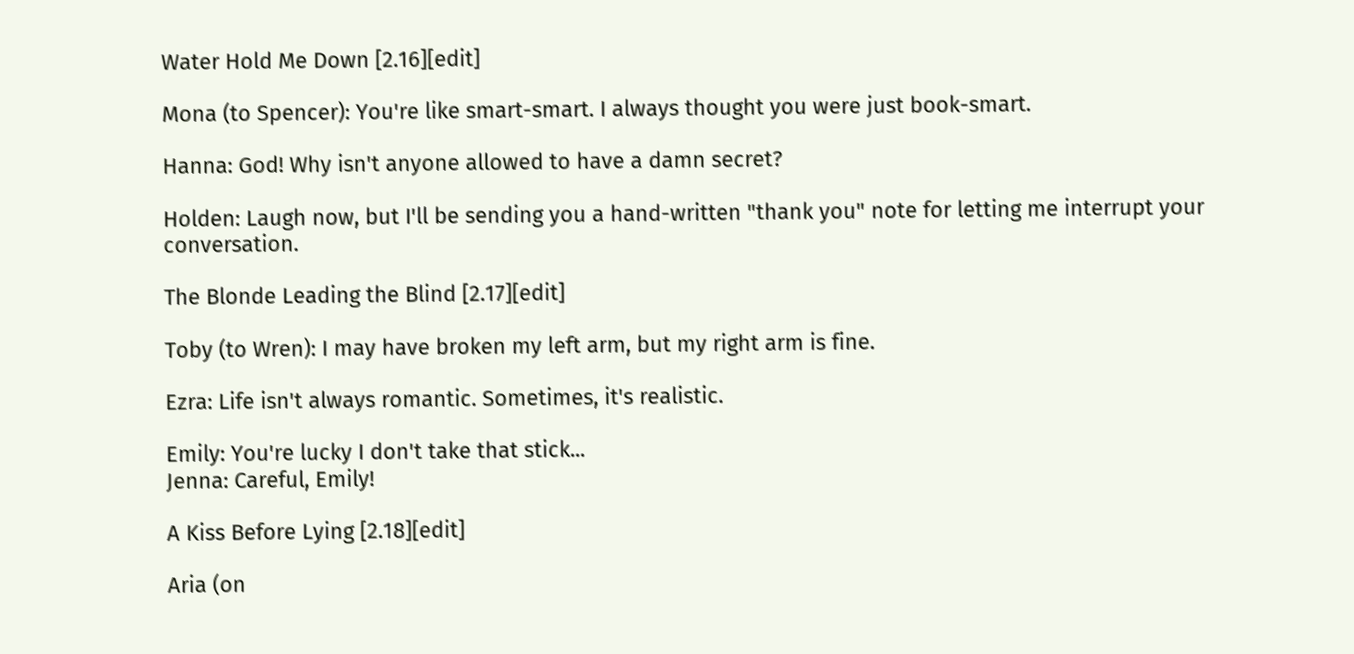Water Hold Me Down [2.16][edit]

Mona (to Spencer): You're like smart-smart. I always thought you were just book-smart.

Hanna: God! Why isn't anyone allowed to have a damn secret?

Holden: Laugh now, but I'll be sending you a hand-written "thank you" note for letting me interrupt your conversation.

The Blonde Leading the Blind [2.17][edit]

Toby (to Wren): I may have broken my left arm, but my right arm is fine.

Ezra: Life isn't always romantic. Sometimes, it's realistic.

Emily: You're lucky I don't take that stick...
Jenna: Careful, Emily!

A Kiss Before Lying [2.18][edit]

Aria (on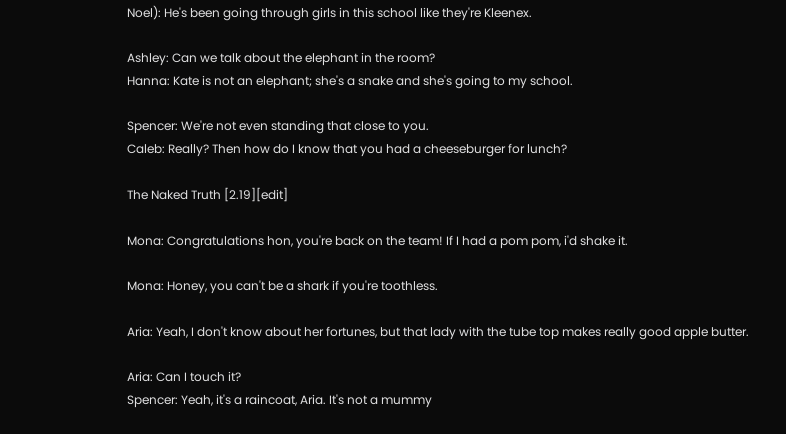Noel): He's been going through girls in this school like they're Kleenex.

Ashley: Can we talk about the elephant in the room?
Hanna: Kate is not an elephant; she's a snake and she's going to my school.

Spencer: We're not even standing that close to you.
Caleb: Really? Then how do I know that you had a cheeseburger for lunch?

The Naked Truth [2.19][edit]

Mona: Congratulations hon, you're back on the team! If I had a pom pom, i'd shake it.

Mona: Honey, you can't be a shark if you're toothless.

Aria: Yeah, I don't know about her fortunes, but that lady with the tube top makes really good apple butter.

Aria: Can I touch it?
Spencer: Yeah, it's a raincoat, Aria. It's not a mummy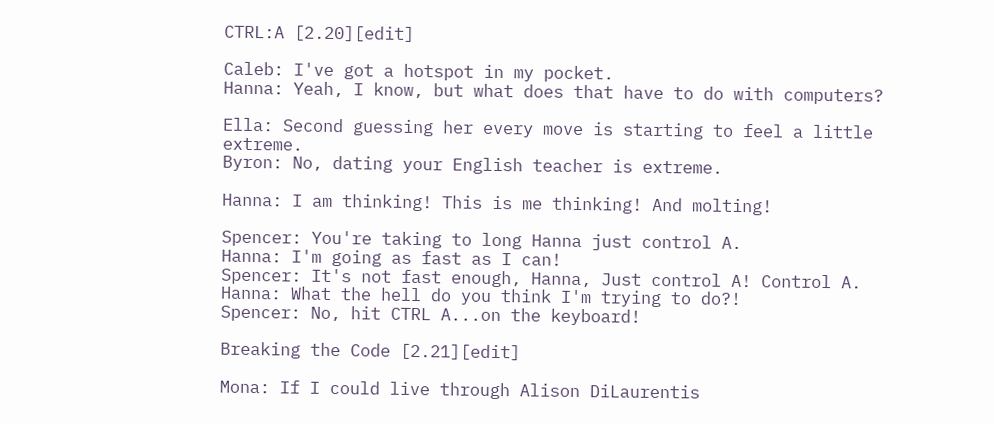CTRL:A [2.20][edit]

Caleb: I've got a hotspot in my pocket.
Hanna: Yeah, I know, but what does that have to do with computers?

Ella: Second guessing her every move is starting to feel a little extreme.
Byron: No, dating your English teacher is extreme.

Hanna: I am thinking! This is me thinking! And molting!

Spencer: You're taking to long Hanna just control A.
Hanna: I'm going as fast as I can!
Spencer: It's not fast enough, Hanna, Just control A! Control A.
Hanna: What the hell do you think I'm trying to do?!
Spencer: No, hit CTRL A...on the keyboard!

Breaking the Code [2.21][edit]

Mona: If I could live through Alison DiLaurentis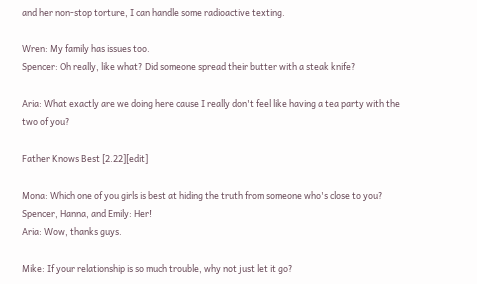and her non-stop torture, I can handle some radioactive texting.

Wren: My family has issues too.
Spencer: Oh really, like what? Did someone spread their butter with a steak knife?

Aria: What exactly are we doing here cause I really don't feel like having a tea party with the two of you?

Father Knows Best [2.22][edit]

Mona: Which one of you girls is best at hiding the truth from someone who's close to you?
Spencer, Hanna, and Emily: Her!
Aria: Wow, thanks guys.

Mike: If your relationship is so much trouble, why not just let it go?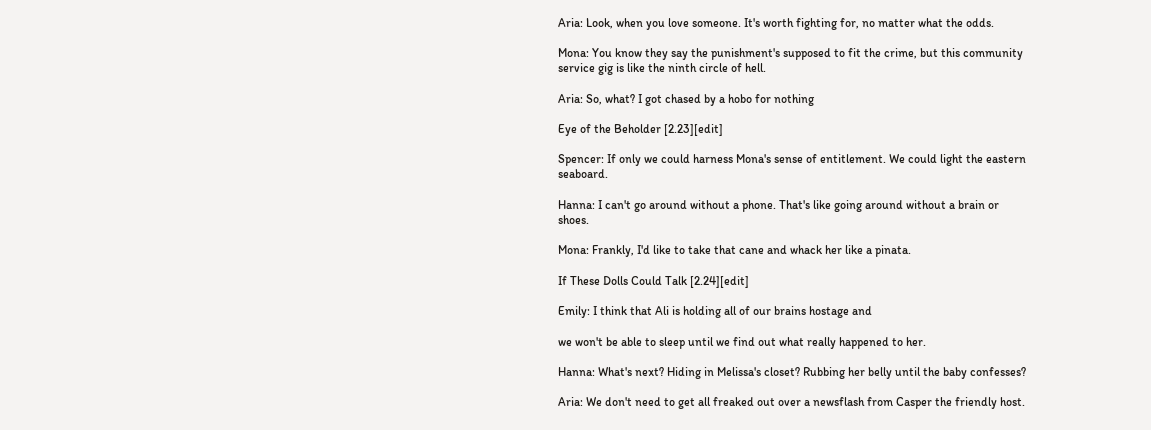Aria: Look, when you love someone. It's worth fighting for, no matter what the odds.

Mona: You know they say the punishment's supposed to fit the crime, but this community service gig is like the ninth circle of hell.

Aria: So, what? I got chased by a hobo for nothing

Eye of the Beholder [2.23][edit]

Spencer: If only we could harness Mona's sense of entitlement. We could light the eastern seaboard.

Hanna: I can't go around without a phone. That's like going around without a brain or shoes.

Mona: Frankly, I'd like to take that cane and whack her like a pinata.

If These Dolls Could Talk [2.24][edit]

Emily: I think that Ali is holding all of our brains hostage and

we won't be able to sleep until we find out what really happened to her.

Hanna: What's next? Hiding in Melissa's closet? Rubbing her belly until the baby confesses?

Aria: We don't need to get all freaked out over a newsflash from Casper the friendly host.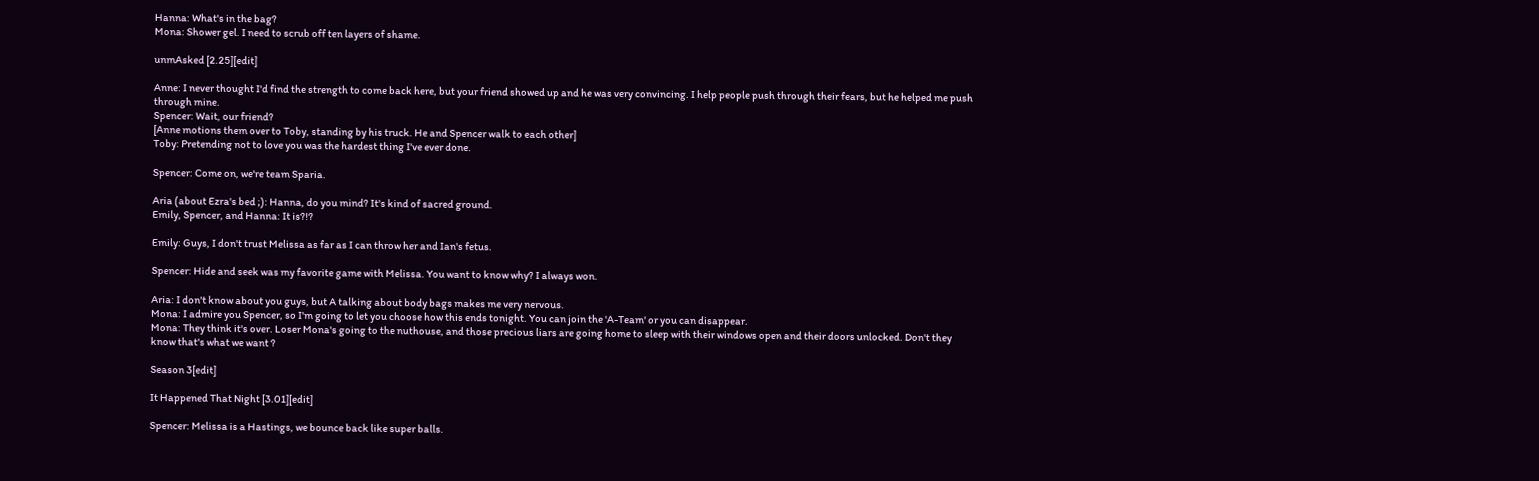Hanna: What's in the bag?
Mona: Shower gel. I need to scrub off ten layers of shame.

unmAsked [2.25][edit]

Anne: I never thought I'd find the strength to come back here, but your friend showed up and he was very convincing. I help people push through their fears, but he helped me push through mine.
Spencer: Wait, our friend?
[Anne motions them over to Toby, standing by his truck. He and Spencer walk to each other]
Toby: Pretending not to love you was the hardest thing I've ever done.

Spencer: Come on, we're team Sparia.

Aria (about Ezra's bed ;): Hanna, do you mind? It's kind of sacred ground.
Emily, Spencer, and Hanna: It is?!?

Emily: Guys, I don't trust Melissa as far as I can throw her and Ian's fetus.

Spencer: Hide and seek was my favorite game with Melissa. You want to know why? I always won.

Aria: I don't know about you guys, but A talking about body bags makes me very nervous.
Mona: I admire you Spencer, so I'm going to let you choose how this ends tonight. You can join the 'A-Team' or you can disappear.
Mona: They think it's over. Loser Mona's going to the nuthouse, and those precious liars are going home to sleep with their windows open and their doors unlocked. Don't they know that's what we want ?

Season 3[edit]

It Happened That Night [3.01][edit]

Spencer: Melissa is a Hastings, we bounce back like super balls.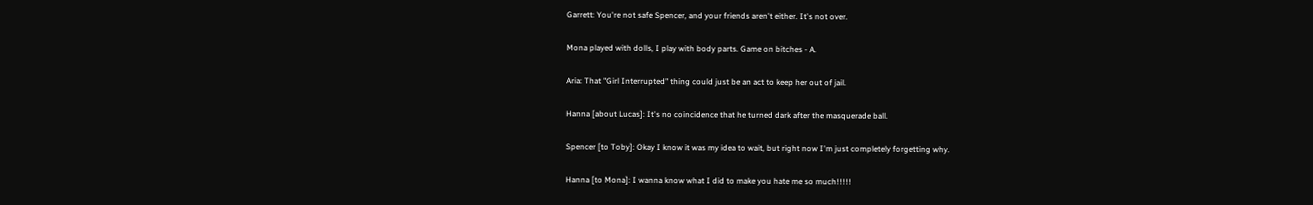Garrett: You're not safe Spencer, and your friends aren't either. It's not over.

Mona played with dolls, I play with body parts. Game on bitches - A.

Aria: That "Girl Interrupted" thing could just be an act to keep her out of jail.

Hanna [about Lucas]: It's no coincidence that he turned dark after the masquerade ball.

Spencer [to Toby]: Okay I know it was my idea to wait, but right now I'm just completely forgetting why.

Hanna [to Mona]: I wanna know what I did to make you hate me so much!!!!!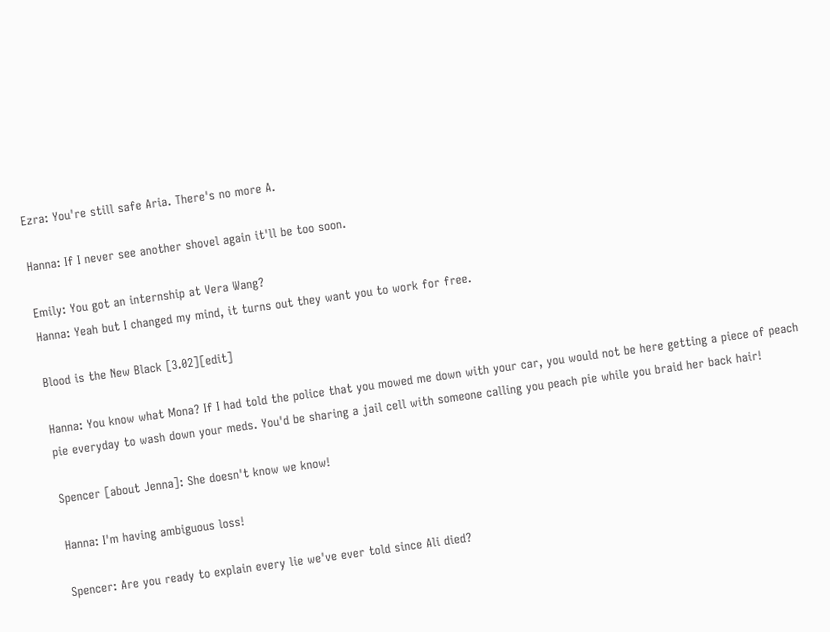Ezra: You're still safe Aria. There's no more A.

Hanna: If I never see another shovel again it'll be too soon.

Emily: You got an internship at Vera Wang?
Hanna: Yeah but I changed my mind, it turns out they want you to work for free.

Blood is the New Black [3.02][edit]

Hanna: You know what Mona? If I had told the police that you mowed me down with your car, you would not be here getting a piece of peach pie everyday to wash down your meds. You'd be sharing a jail cell with someone calling you peach pie while you braid her back hair!

Spencer [about Jenna]: She doesn't know we know!

Hanna: I'm having ambiguous loss!

Spencer: Are you ready to explain every lie we've ever told since Ali died?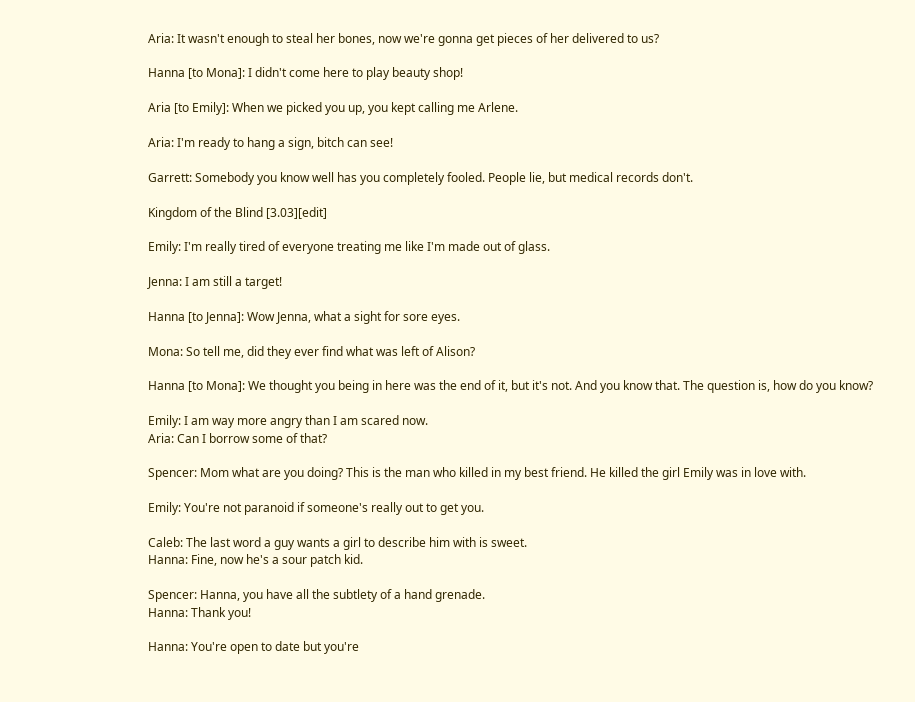Aria: It wasn't enough to steal her bones, now we're gonna get pieces of her delivered to us?

Hanna [to Mona]: I didn't come here to play beauty shop!

Aria [to Emily]: When we picked you up, you kept calling me Arlene.

Aria: I'm ready to hang a sign, bitch can see!

Garrett: Somebody you know well has you completely fooled. People lie, but medical records don't.

Kingdom of the Blind [3.03][edit]

Emily: I'm really tired of everyone treating me like I'm made out of glass.

Jenna: I am still a target!

Hanna [to Jenna]: Wow Jenna, what a sight for sore eyes.

Mona: So tell me, did they ever find what was left of Alison?

Hanna [to Mona]: We thought you being in here was the end of it, but it's not. And you know that. The question is, how do you know?

Emily: I am way more angry than I am scared now.
Aria: Can I borrow some of that?

Spencer: Mom what are you doing? This is the man who killed in my best friend. He killed the girl Emily was in love with.

Emily: You're not paranoid if someone's really out to get you.

Caleb: The last word a guy wants a girl to describe him with is sweet.
Hanna: Fine, now he's a sour patch kid.

Spencer: Hanna, you have all the subtlety of a hand grenade.
Hanna: Thank you!

Hanna: You're open to date but you're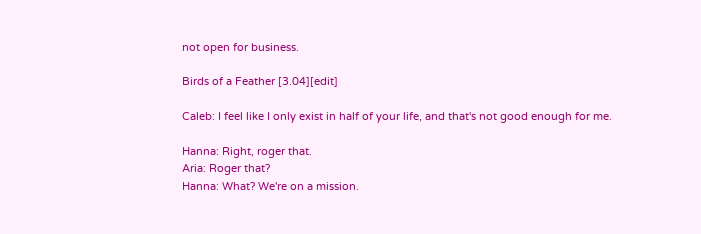not open for business.

Birds of a Feather [3.04][edit]

Caleb: I feel like I only exist in half of your life, and that's not good enough for me.

Hanna: Right, roger that.
Aria: Roger that?
Hanna: What? We're on a mission.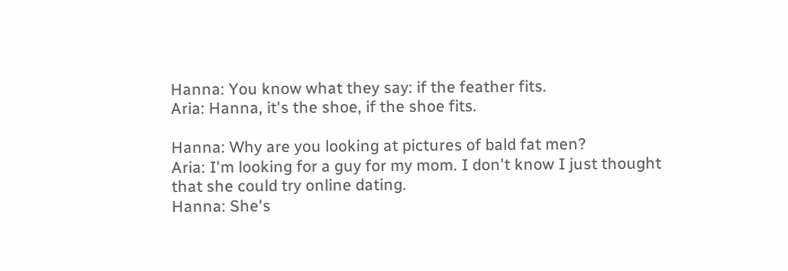Hanna: You know what they say: if the feather fits.
Aria: Hanna, it's the shoe, if the shoe fits.

Hanna: Why are you looking at pictures of bald fat men?
Aria: I'm looking for a guy for my mom. I don't know I just thought that she could try online dating.
Hanna: She's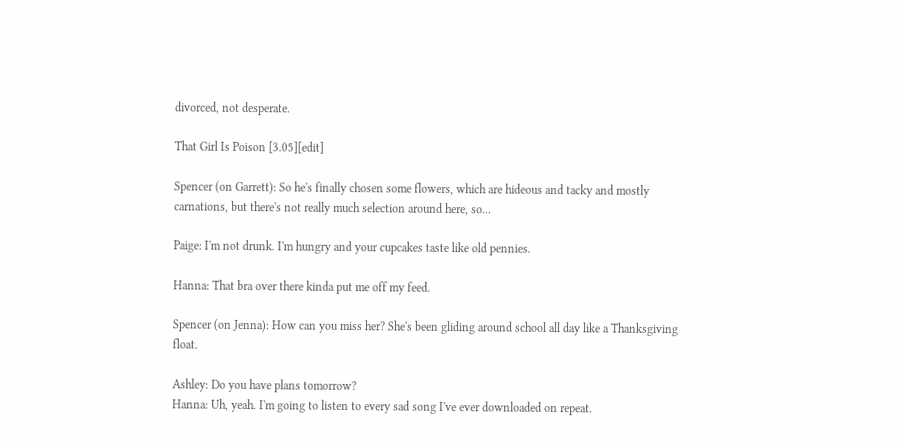divorced, not desperate.

That Girl Is Poison [3.05][edit]

Spencer (on Garrett): So he's finally chosen some flowers, which are hideous and tacky and mostly carnations, but there's not really much selection around here, so...

Paige: I'm not drunk. I'm hungry and your cupcakes taste like old pennies.

Hanna: That bra over there kinda put me off my feed.

Spencer (on Jenna): How can you miss her? She's been gliding around school all day like a Thanksgiving float.

Ashley: Do you have plans tomorrow?
Hanna: Uh, yeah. I'm going to listen to every sad song I've ever downloaded on repeat.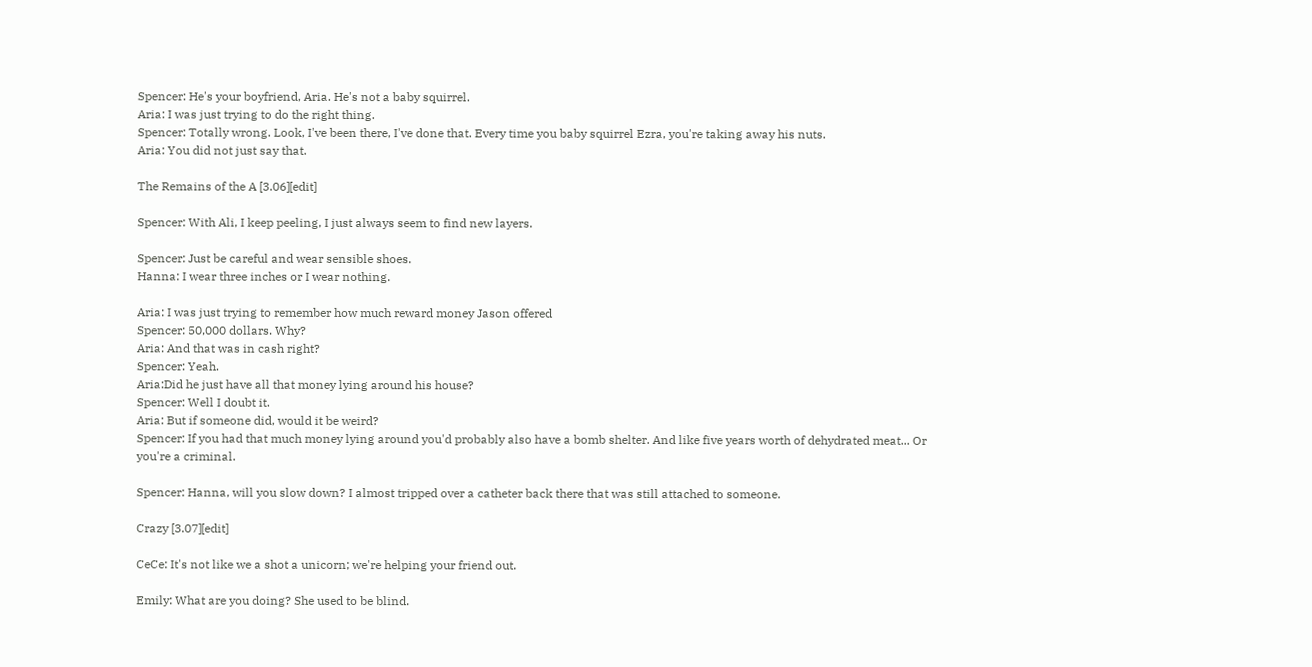Spencer: He's your boyfriend, Aria. He's not a baby squirrel.
Aria: I was just trying to do the right thing.
Spencer: Totally wrong. Look, I've been there, I've done that. Every time you baby squirrel Ezra, you're taking away his nuts.
Aria: You did not just say that.

The Remains of the A [3.06][edit]

Spencer: With Ali, I keep peeling, I just always seem to find new layers.

Spencer: Just be careful and wear sensible shoes.
Hanna: I wear three inches or I wear nothing.

Aria: I was just trying to remember how much reward money Jason offered
Spencer: 50,000 dollars. Why?
Aria: And that was in cash right?
Spencer: Yeah.
Aria:Did he just have all that money lying around his house?
Spencer: Well I doubt it.
Aria: But if someone did, would it be weird?
Spencer: If you had that much money lying around you'd probably also have a bomb shelter. And like five years worth of dehydrated meat... Or you're a criminal.

Spencer: Hanna, will you slow down? I almost tripped over a catheter back there that was still attached to someone.

Crazy [3.07][edit]

CeCe: It's not like we a shot a unicorn; we're helping your friend out.

Emily: What are you doing? She used to be blind.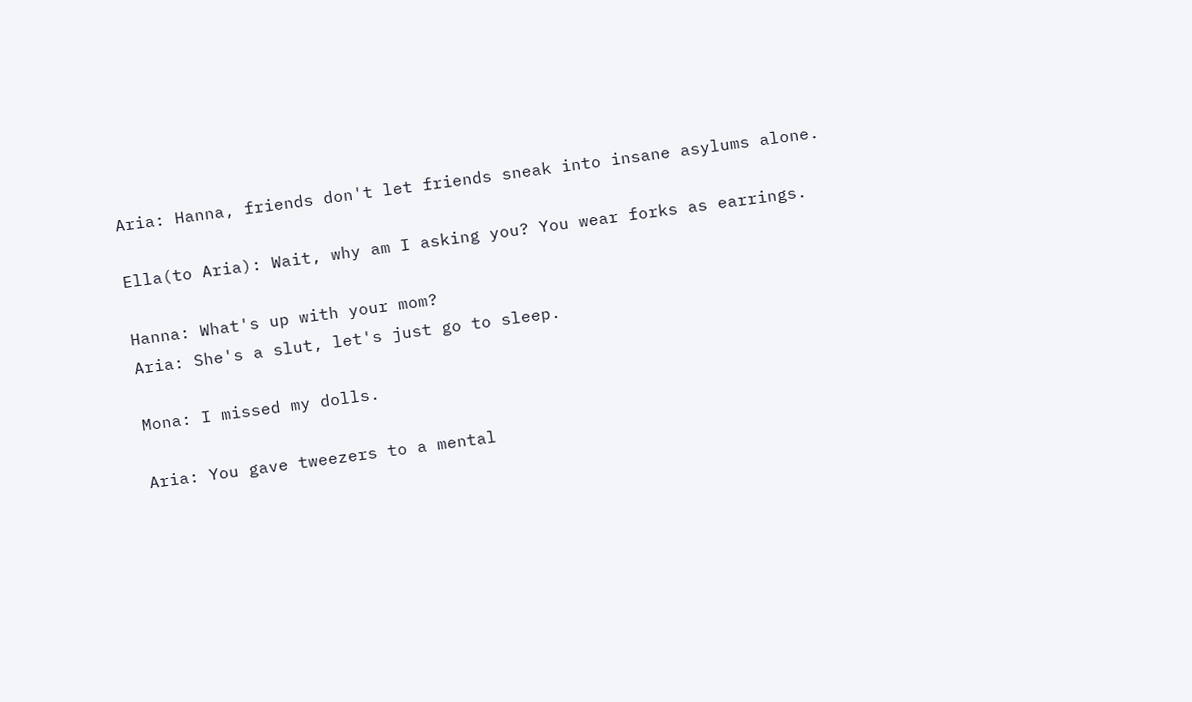Aria: Hanna, friends don't let friends sneak into insane asylums alone.

Ella(to Aria): Wait, why am I asking you? You wear forks as earrings.

Hanna: What's up with your mom?
Aria: She's a slut, let's just go to sleep.

Mona: I missed my dolls.

Aria: You gave tweezers to a mental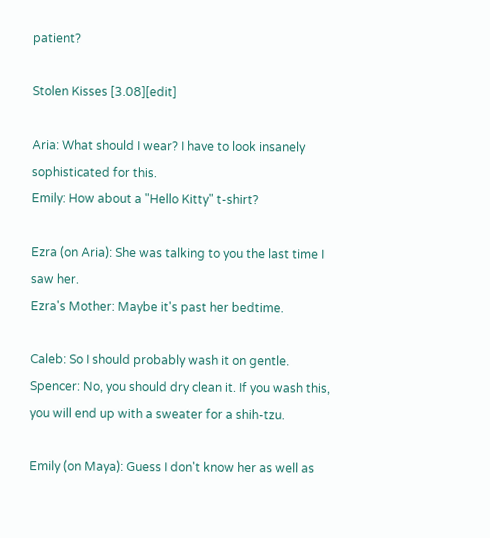patient?

Stolen Kisses [3.08][edit]

Aria: What should I wear? I have to look insanely sophisticated for this.
Emily: How about a "Hello Kitty" t-shirt?

Ezra (on Aria): She was talking to you the last time I saw her.
Ezra's Mother: Maybe it's past her bedtime.

Caleb: So I should probably wash it on gentle.
Spencer: No, you should dry clean it. If you wash this, you will end up with a sweater for a shih-tzu.

Emily (on Maya): Guess I don't know her as well as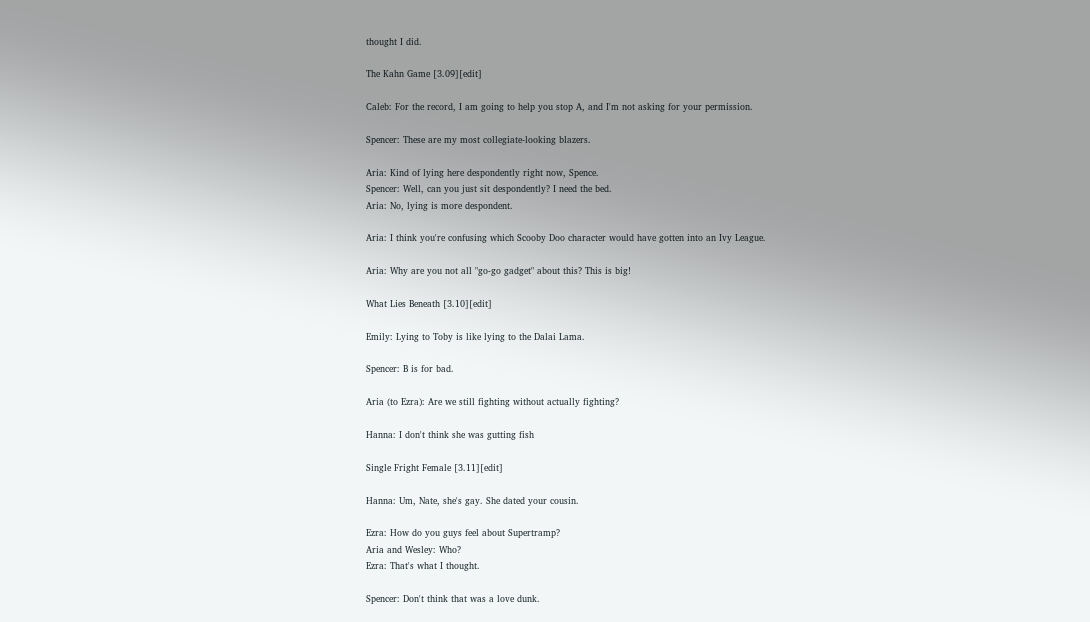thought I did.

The Kahn Game [3.09][edit]

Caleb: For the record, I am going to help you stop A, and I'm not asking for your permission.

Spencer: These are my most collegiate-looking blazers.

Aria: Kind of lying here despondently right now, Spence.
Spencer: Well, can you just sit despondently? I need the bed.
Aria: No, lying is more despondent.

Aria: I think you're confusing which Scooby Doo character would have gotten into an Ivy League.

Aria: Why are you not all "go-go gadget" about this? This is big!

What Lies Beneath [3.10][edit]

Emily: Lying to Toby is like lying to the Dalai Lama.

Spencer: B is for bad.

Aria (to Ezra): Are we still fighting without actually fighting?

Hanna: I don't think she was gutting fish

Single Fright Female [3.11][edit]

Hanna: Um, Nate, she's gay. She dated your cousin.

Ezra: How do you guys feel about Supertramp?
Aria and Wesley: Who?
Ezra: That's what I thought.

Spencer: Don't think that was a love dunk.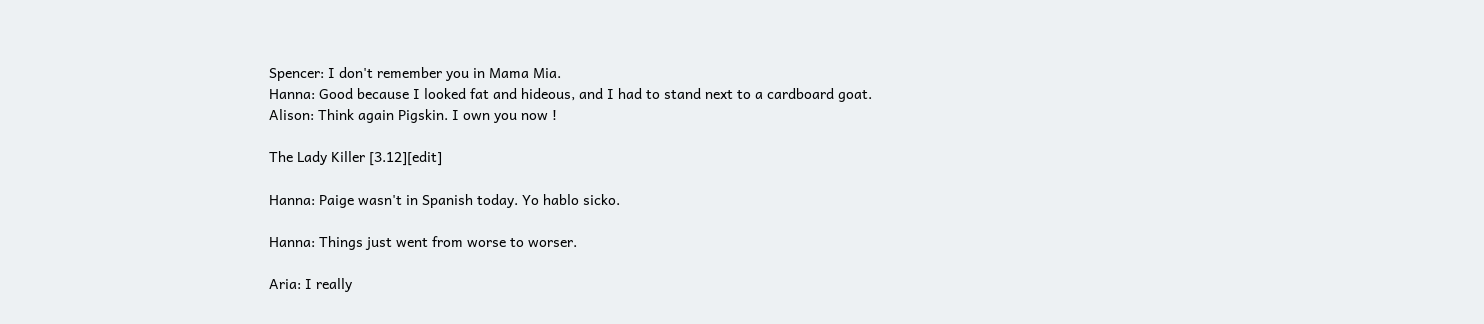Spencer: I don't remember you in Mama Mia.
Hanna: Good because I looked fat and hideous, and I had to stand next to a cardboard goat.
Alison: Think again Pigskin. I own you now !

The Lady Killer [3.12][edit]

Hanna: Paige wasn't in Spanish today. Yo hablo sicko.

Hanna: Things just went from worse to worser.

Aria: I really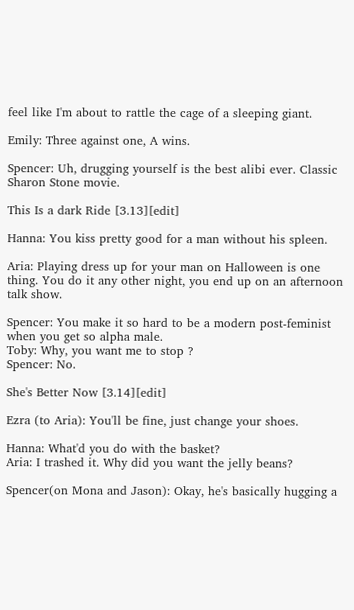feel like I'm about to rattle the cage of a sleeping giant.

Emily: Three against one, A wins.

Spencer: Uh, drugging yourself is the best alibi ever. Classic Sharon Stone movie.

This Is a dark Ride [3.13][edit]

Hanna: You kiss pretty good for a man without his spleen.

Aria: Playing dress up for your man on Halloween is one thing. You do it any other night, you end up on an afternoon talk show.

Spencer: You make it so hard to be a modern post-feminist when you get so alpha male.
Toby: Why, you want me to stop ?
Spencer: No.

She's Better Now [3.14][edit]

Ezra (to Aria): You'll be fine, just change your shoes.

Hanna: What'd you do with the basket?
Aria: I trashed it. Why did you want the jelly beans?

Spencer(on Mona and Jason): Okay, he's basically hugging a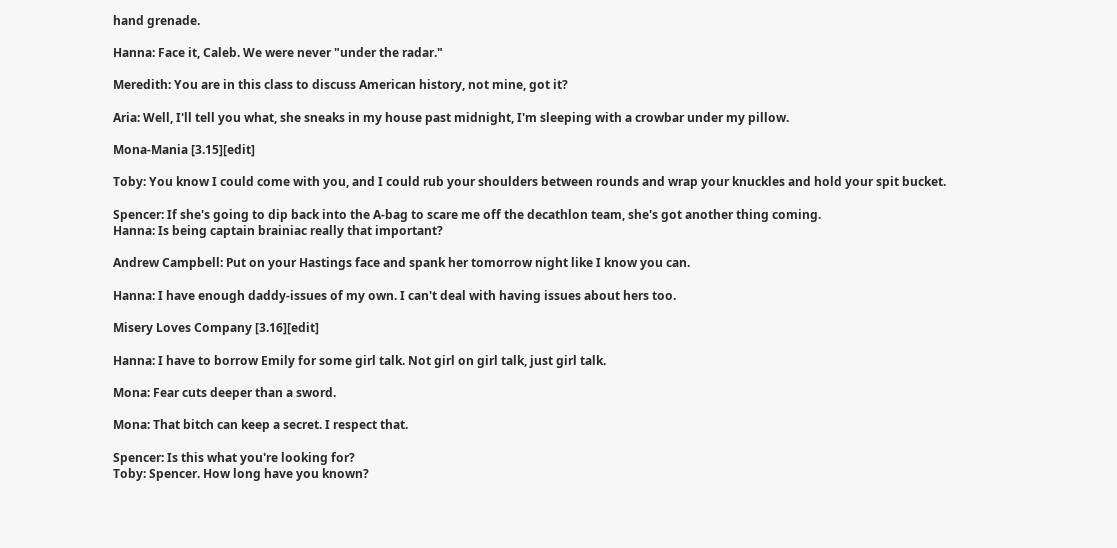hand grenade.

Hanna: Face it, Caleb. We were never "under the radar."

Meredith: You are in this class to discuss American history, not mine, got it?

Aria: Well, I'll tell you what, she sneaks in my house past midnight, I'm sleeping with a crowbar under my pillow.

Mona-Mania [3.15][edit]

Toby: You know I could come with you, and I could rub your shoulders between rounds and wrap your knuckles and hold your spit bucket.

Spencer: If she's going to dip back into the A-bag to scare me off the decathlon team, she's got another thing coming.
Hanna: Is being captain brainiac really that important?

Andrew Campbell: Put on your Hastings face and spank her tomorrow night like I know you can.

Hanna: I have enough daddy-issues of my own. I can't deal with having issues about hers too.

Misery Loves Company [3.16][edit]

Hanna: I have to borrow Emily for some girl talk. Not girl on girl talk, just girl talk.

Mona: Fear cuts deeper than a sword.

Mona: That bitch can keep a secret. I respect that.

Spencer: Is this what you're looking for?
Toby: Spencer. How long have you known?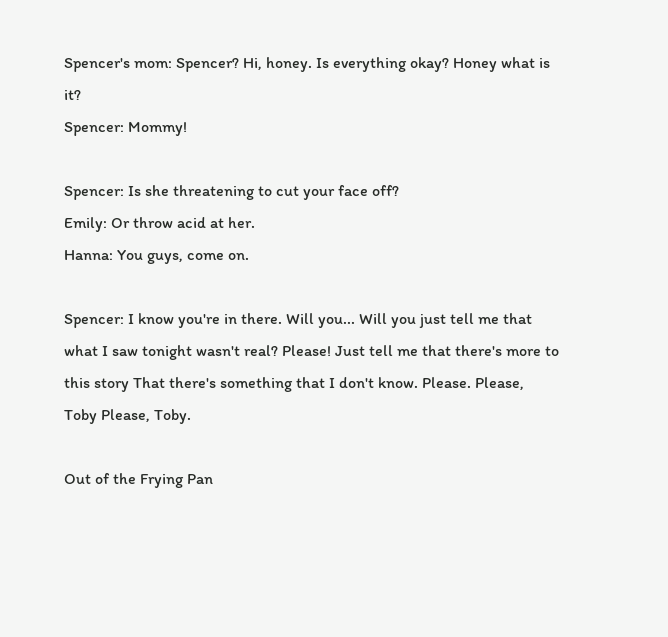Spencer's mom: Spencer? Hi, honey. Is everything okay? Honey what is it?
Spencer: Mommy!

Spencer: Is she threatening to cut your face off?
Emily: Or throw acid at her.
Hanna: You guys, come on.

Spencer: I know you're in there. Will you... Will you just tell me that what I saw tonight wasn't real? Please! Just tell me that there's more to this story That there's something that I don't know. Please. Please, Toby Please, Toby.

Out of the Frying Pan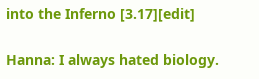into the Inferno [3.17][edit]

Hanna: I always hated biology.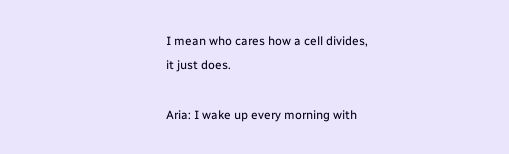I mean who cares how a cell divides, it just does.

Aria: I wake up every morning with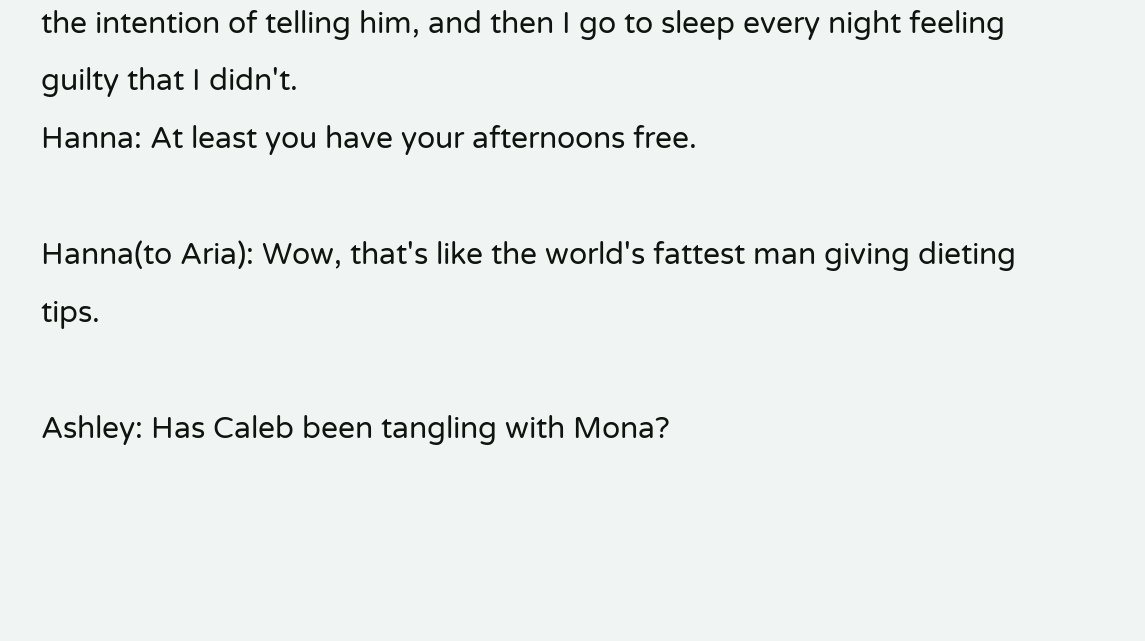the intention of telling him, and then I go to sleep every night feeling guilty that I didn't.
Hanna: At least you have your afternoons free.

Hanna(to Aria): Wow, that's like the world's fattest man giving dieting tips.

Ashley: Has Caleb been tangling with Mona?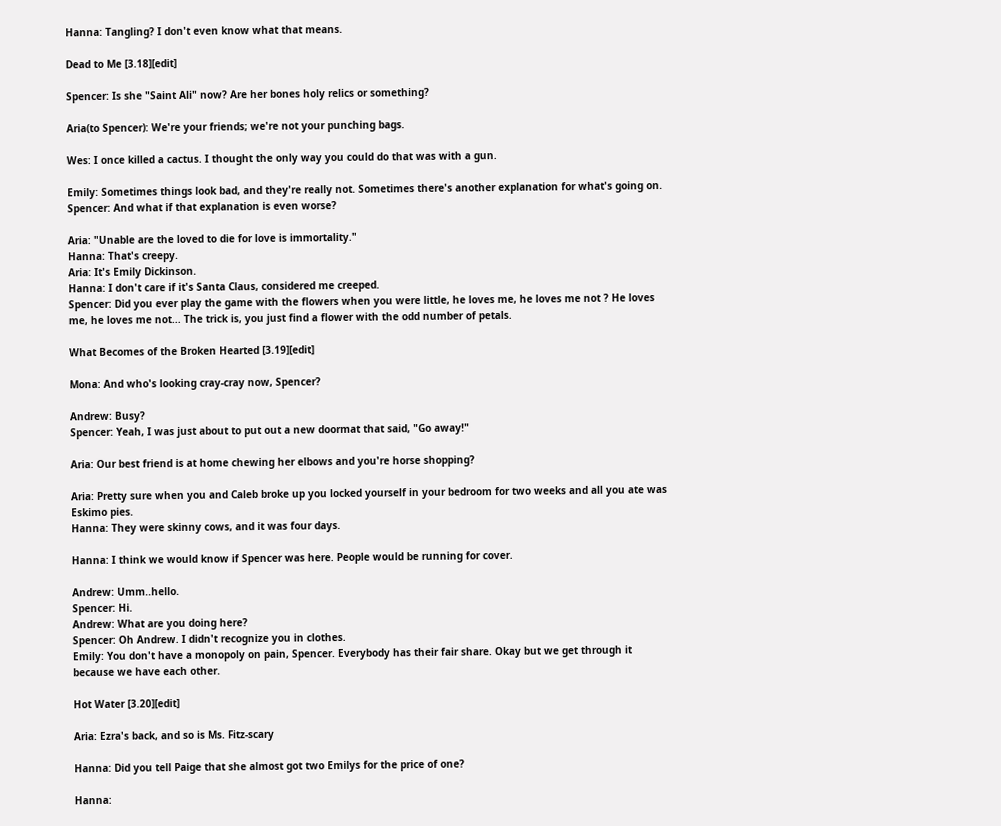Hanna: Tangling? I don't even know what that means.

Dead to Me [3.18][edit]

Spencer: Is she "Saint Ali" now? Are her bones holy relics or something?

Aria(to Spencer): We're your friends; we're not your punching bags.

Wes: I once killed a cactus. I thought the only way you could do that was with a gun.

Emily: Sometimes things look bad, and they're really not. Sometimes there's another explanation for what's going on.
Spencer: And what if that explanation is even worse?

Aria: "Unable are the loved to die for love is immortality."
Hanna: That's creepy.
Aria: It's Emily Dickinson.
Hanna: I don't care if it's Santa Claus, considered me creeped.
Spencer: Did you ever play the game with the flowers when you were little, he loves me, he loves me not ? He loves me, he loves me not... The trick is, you just find a flower with the odd number of petals.

What Becomes of the Broken Hearted [3.19][edit]

Mona: And who's looking cray-cray now, Spencer?

Andrew: Busy?
Spencer: Yeah, I was just about to put out a new doormat that said, "Go away!"

Aria: Our best friend is at home chewing her elbows and you're horse shopping?

Aria: Pretty sure when you and Caleb broke up you locked yourself in your bedroom for two weeks and all you ate was Eskimo pies.
Hanna: They were skinny cows, and it was four days.

Hanna: I think we would know if Spencer was here. People would be running for cover.

Andrew: Umm..hello.
Spencer: Hi.
Andrew: What are you doing here?
Spencer: Oh Andrew. I didn't recognize you in clothes.
Emily: You don't have a monopoly on pain, Spencer. Everybody has their fair share. Okay but we get through it because we have each other.

Hot Water [3.20][edit]

Aria: Ezra's back, and so is Ms. Fitz-scary

Hanna: Did you tell Paige that she almost got two Emilys for the price of one?

Hanna: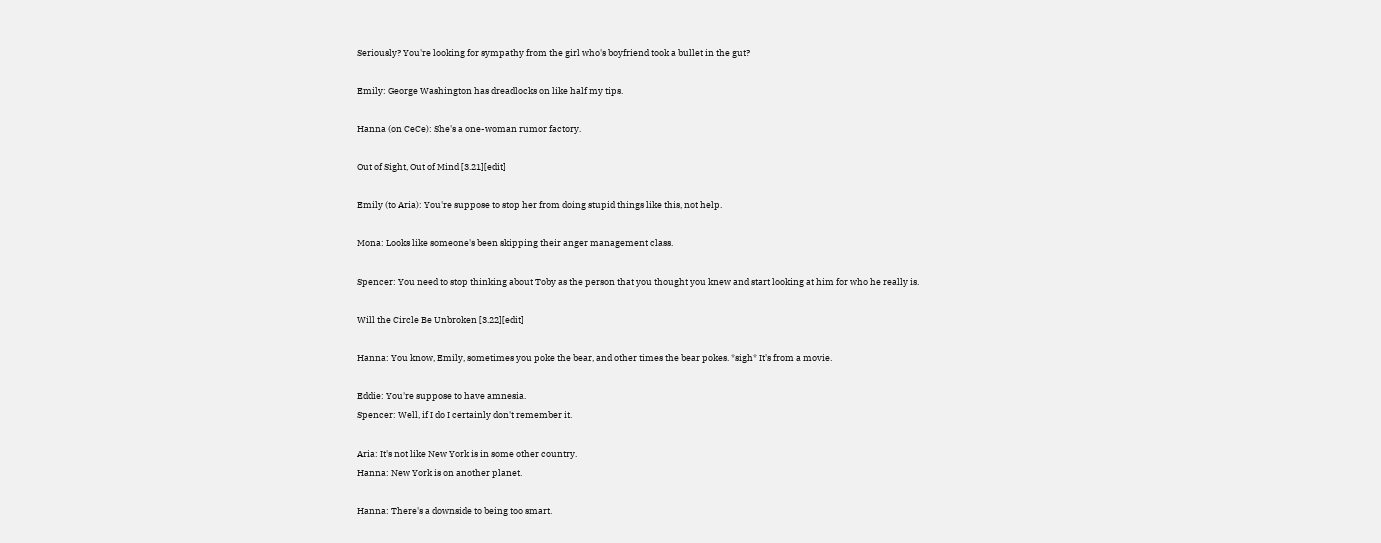Seriously? You're looking for sympathy from the girl who's boyfriend took a bullet in the gut?

Emily: George Washington has dreadlocks on like half my tips.

Hanna (on CeCe): She's a one-woman rumor factory.

Out of Sight, Out of Mind [3.21][edit]

Emily (to Aria): You're suppose to stop her from doing stupid things like this, not help.

Mona: Looks like someone's been skipping their anger management class.

Spencer: You need to stop thinking about Toby as the person that you thought you knew and start looking at him for who he really is.

Will the Circle Be Unbroken [3.22][edit]

Hanna: You know, Emily, sometimes you poke the bear, and other times the bear pokes. *sigh* It's from a movie.

Eddie: You're suppose to have amnesia.
Spencer: Well, if I do I certainly don't remember it.

Aria: It's not like New York is in some other country.
Hanna: New York is on another planet.

Hanna: There's a downside to being too smart.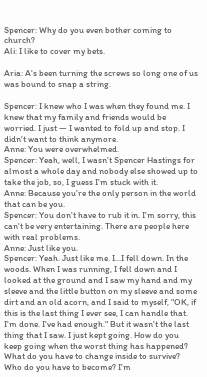Spencer: Why do you even bother coming to church?
Ali: I like to cover my bets.

Aria: A's been turning the screws so long one of us was bound to snap a string.

Spencer: I knew who I was when they found me. I knew that my family and friends would be worried. I just — I wanted to fold up and stop. I didn't want to think anymore.
Anne: You were overwhelmed.
Spencer: Yeah, well, I wasn't Spencer Hastings for almost a whole day and nobody else showed up to take the job, so, I guess I'm stuck with it.
Anne: Because you're the only person in the world that can be you.
Spencer: You don't have to rub it in. I'm sorry, this can't be very entertaining. There are people here with real problems.
Anne: Just like you.
Spencer: Yeah. Just like me. I...I fell down. In the woods. When I was running, I fell down and I looked at the ground and I saw my hand and my sleeve and the little button on my sleeve and some dirt and an old acorn, and I said to myself, "OK, if this is the last thing I ever see, I can handle that. I'm done. I've had enough." But it wasn't the last thing that I saw. I just kept going. How do you keep going when the worst thing has happened? What do you have to change inside to survive? Who do you have to become? I'm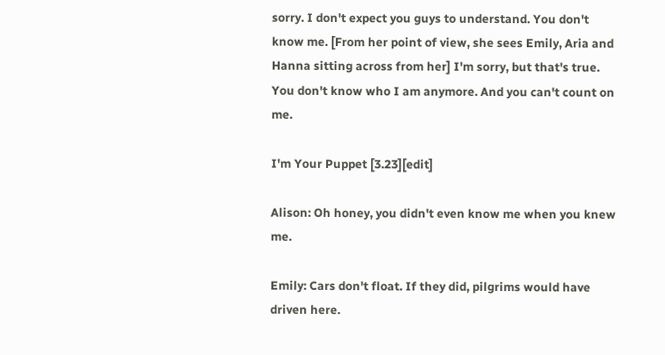sorry. I don't expect you guys to understand. You don't know me. [From her point of view, she sees Emily, Aria and Hanna sitting across from her] I'm sorry, but that's true. You don't know who I am anymore. And you can't count on me.

I'm Your Puppet [3.23][edit]

Alison: Oh honey, you didn't even know me when you knew me.

Emily: Cars don't float. If they did, pilgrims would have driven here.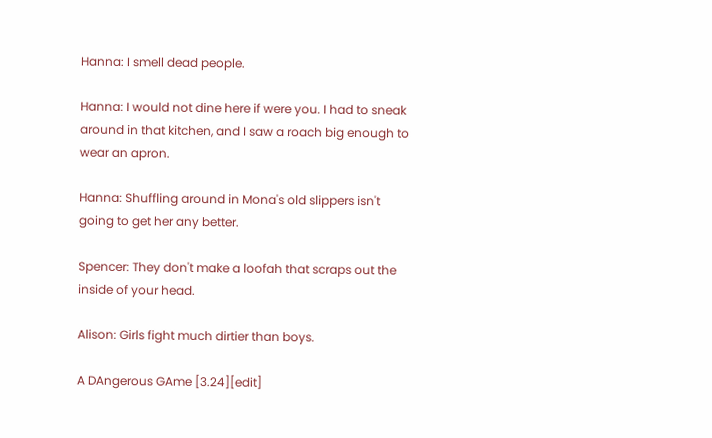Hanna: I smell dead people.

Hanna: I would not dine here if were you. I had to sneak around in that kitchen, and I saw a roach big enough to wear an apron.

Hanna: Shuffling around in Mona's old slippers isn't going to get her any better.

Spencer: They don't make a loofah that scraps out the inside of your head.

Alison: Girls fight much dirtier than boys.

A DAngerous GAme [3.24][edit]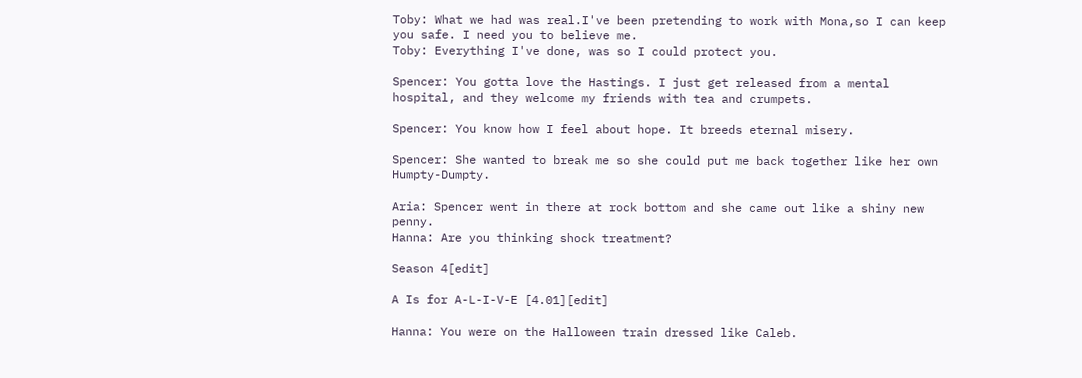Toby: What we had was real.I've been pretending to work with Mona,so I can keep you safe. I need you to believe me.
Toby: Everything I've done, was so I could protect you.

Spencer: You gotta love the Hastings. I just get released from a mental hospital, and they welcome my friends with tea and crumpets.

Spencer: You know how I feel about hope. It breeds eternal misery.

Spencer: She wanted to break me so she could put me back together like her own Humpty-Dumpty.

Aria: Spencer went in there at rock bottom and she came out like a shiny new penny.
Hanna: Are you thinking shock treatment?

Season 4[edit]

A Is for A-L-I-V-E [4.01][edit]

Hanna: You were on the Halloween train dressed like Caleb.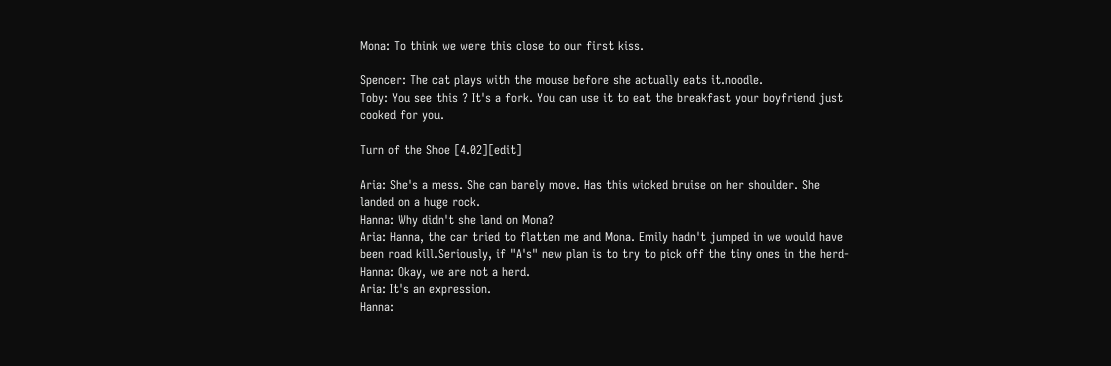Mona: To think we were this close to our first kiss.

Spencer: The cat plays with the mouse before she actually eats it.noodle.
Toby: You see this ? It's a fork. You can use it to eat the breakfast your boyfriend just cooked for you.

Turn of the Shoe [4.02][edit]

Aria: She's a mess. She can barely move. Has this wicked bruise on her shoulder. She landed on a huge rock.
Hanna: Why didn't she land on Mona?
Aria: Hanna, the car tried to flatten me and Mona. Emily hadn't jumped in we would have been road kill.Seriously, if "A's" new plan is to try to pick off the tiny ones in the herd-
Hanna: Okay, we are not a herd.
Aria: It's an expression.
Hanna: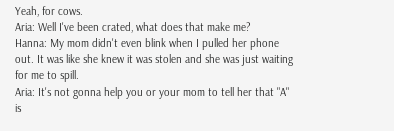Yeah, for cows.
Aria: Well I've been crated, what does that make me?
Hanna: My mom didn't even blink when I pulled her phone out. It was like she knew it was stolen and she was just waiting for me to spill.
Aria: It's not gonna help you or your mom to tell her that "A" is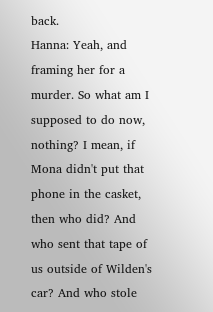back.
Hanna: Yeah, and framing her for a murder. So what am I supposed to do now, nothing? I mean, if Mona didn't put that phone in the casket, then who did? And who sent that tape of us outside of Wilden's car? And who stole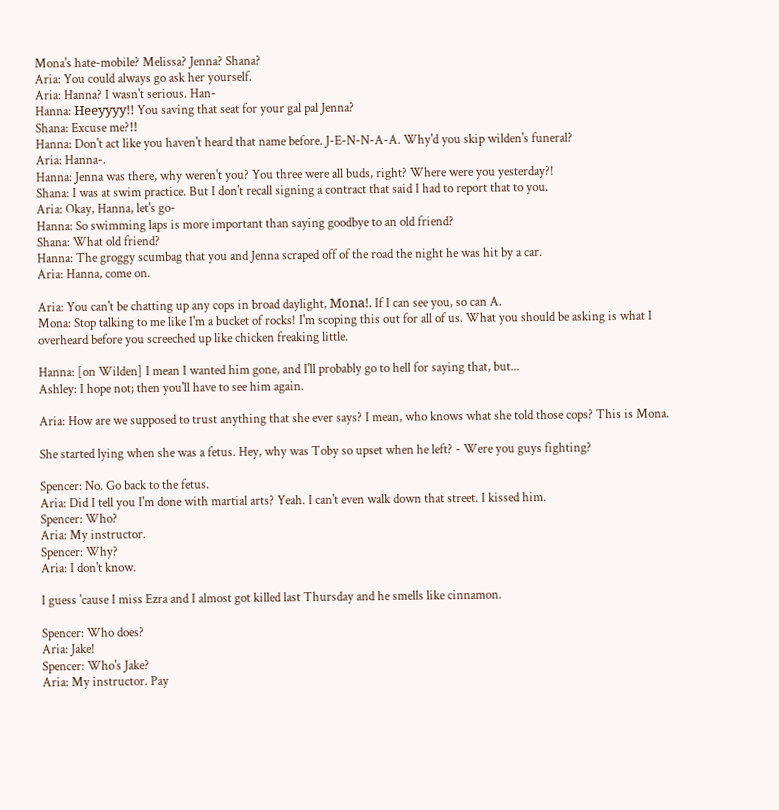Mona's hate-mobile? Melissa? Jenna? Shana?
Aria: You could always go ask her yourself.
Aria: Hanna? I wasn't serious. Han-
Hanna: Heeyyyyǃǃ You saving that seat for your gal pal Jenna?
Shana: Excuse me?ǃǃ
Hanna: Don't act like you haven't heard that name before. J-E-N-N-A-A. Why'd you skip wilden's funeral?
Aria: Hanna-.
Hanna: Jenna was there, why weren't you? You three were all buds, right? Where were you yesterday?!
Shana: I was at swim practice. But I don't recall signing a contract that said I had to report that to you.
Aria: Okay, Hanna, let's go-
Hanna: So swimming laps is more important than saying goodbye to an old friend?
Shana: What old friend?
Hanna: The groggy scumbag that you and Jenna scraped off of the road the night he was hit by a car.
Aria: Hanna, come on.

Aria: You can't be chatting up any cops in broad daylight, Monaǃ. If I can see you, so can A.
Mona: Stop talking to me like I'm a bucket of rocks! I'm scoping this out for all of us. What you should be asking is what I overheard before you screeched up like chicken freaking little.

Hanna: [on Wilden] I mean I wanted him gone, and I'll probably go to hell for saying that, but...
Ashley: I hope not; then you'll have to see him again.

Aria: How are we supposed to trust anything that she ever says? I mean, who knows what she told those cops? This is Mona.

She started lying when she was a fetus. Hey, why was Toby so upset when he left? - Were you guys fighting?

Spencer: No. Go back to the fetus.
Aria: Did I tell you I'm done with martial arts? Yeah. I can't even walk down that street. I kissed him.
Spencer: Who?
Aria: My instructor.
Spencer: Why?
Aria: I don't know.

I guess 'cause I miss Ezra and I almost got killed last Thursday and he smells like cinnamon.

Spencer: Who does?
Aria: Jake!
Spencer: Who's Jake?
Aria: My instructor. Pay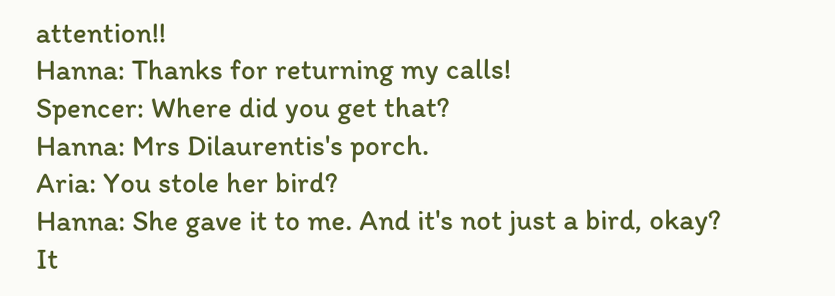attention!!
Hanna: Thanks for returning my calls!
Spencer: Where did you get that?
Hanna: Mrs Dilaurentis's porch.
Aria: You stole her bird?
Hanna: She gave it to me. And it's not just a bird, okay? It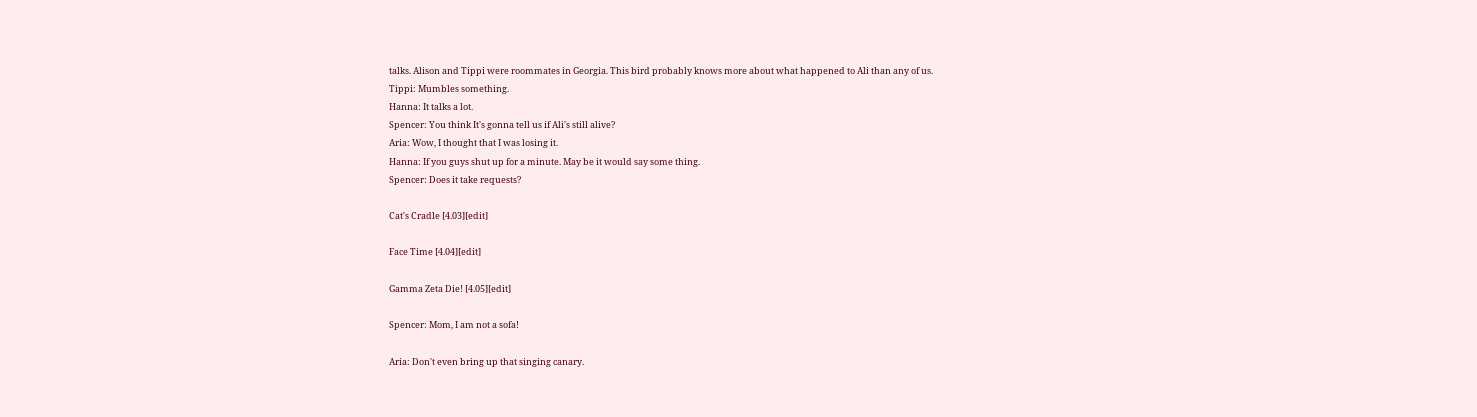talks. Alison and Tippi were roommates in Georgia. This bird probably knows more about what happened to Ali than any of us.
Tippi: Mumbles something.
Hanna: It talks a lot.
Spencer: You think It's gonna tell us if Ali's still alive?
Aria: Wow, I thought that I was losing it.
Hanna: If you guys shut up for a minute. May be it would say some thing.
Spencer: Does it take requests?

Cat's Cradle [4.03][edit]

Face Time [4.04][edit]

Gamma Zeta Die! [4.05][edit]

Spencer: Mom, I am not a sofa!

Aria: Don't even bring up that singing canary.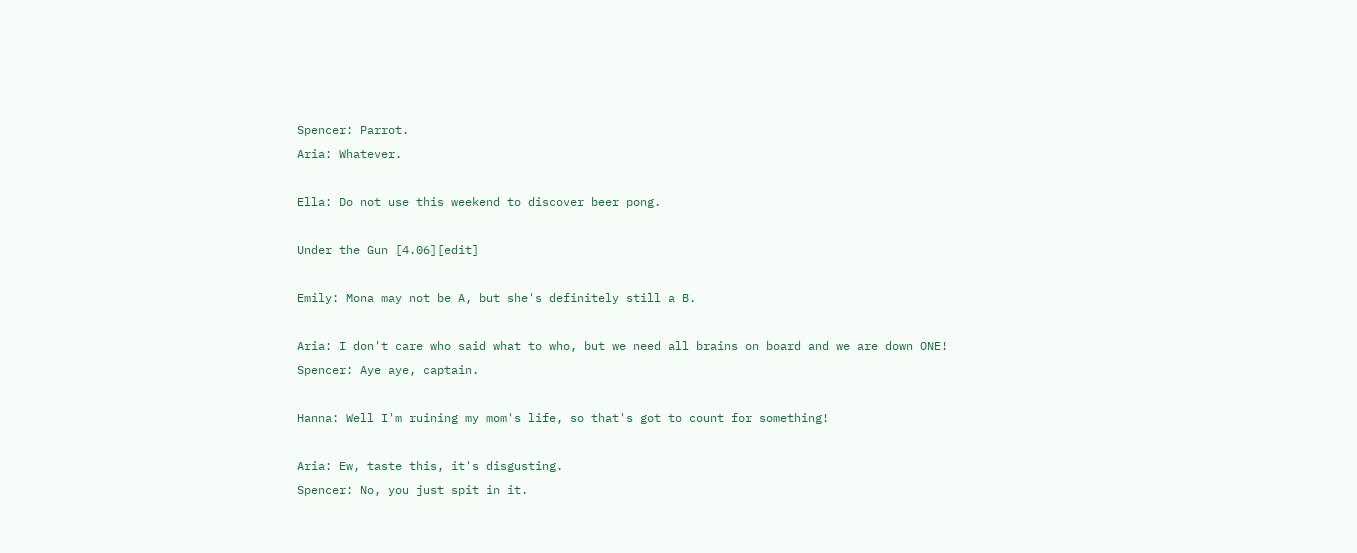Spencer: Parrot.
Aria: Whatever.

Ella: Do not use this weekend to discover beer pong.

Under the Gun [4.06][edit]

Emily: Mona may not be A, but she's definitely still a B.

Aria: I don't care who said what to who, but we need all brains on board and we are down ONE!
Spencer: Aye aye, captain.

Hanna: Well I'm ruining my mom's life, so that's got to count for something!

Aria: Ew, taste this, it's disgusting.
Spencer: No, you just spit in it.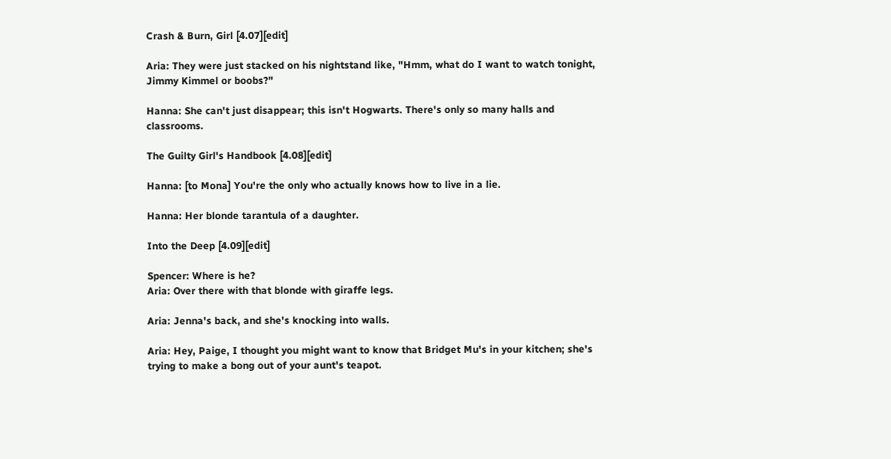Crash & Burn, Girl [4.07][edit]

Aria: They were just stacked on his nightstand like, "Hmm, what do I want to watch tonight, Jimmy Kimmel or boobs?"

Hanna: She can't just disappear; this isn't Hogwarts. There's only so many halls and classrooms.

The Guilty Girl's Handbook [4.08][edit]

Hanna: [to Mona] You're the only who actually knows how to live in a lie.

Hanna: Her blonde tarantula of a daughter.

Into the Deep [4.09][edit]

Spencer: Where is he?
Aria: Over there with that blonde with giraffe legs.

Aria: Jenna's back, and she's knocking into walls.

Aria: Hey, Paige, I thought you might want to know that Bridget Mu's in your kitchen; she's trying to make a bong out of your aunt's teapot.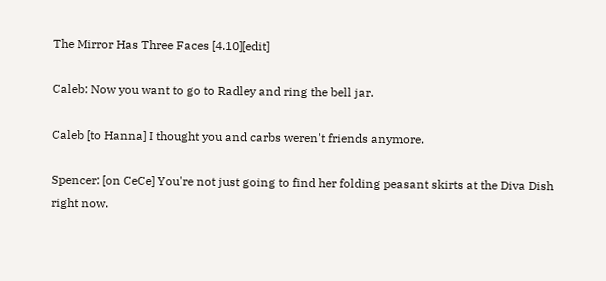The Mirror Has Three Faces [4.10][edit]

Caleb: Now you want to go to Radley and ring the bell jar.

Caleb [to Hanna] I thought you and carbs weren't friends anymore.

Spencer: [on CeCe] You're not just going to find her folding peasant skirts at the Diva Dish right now.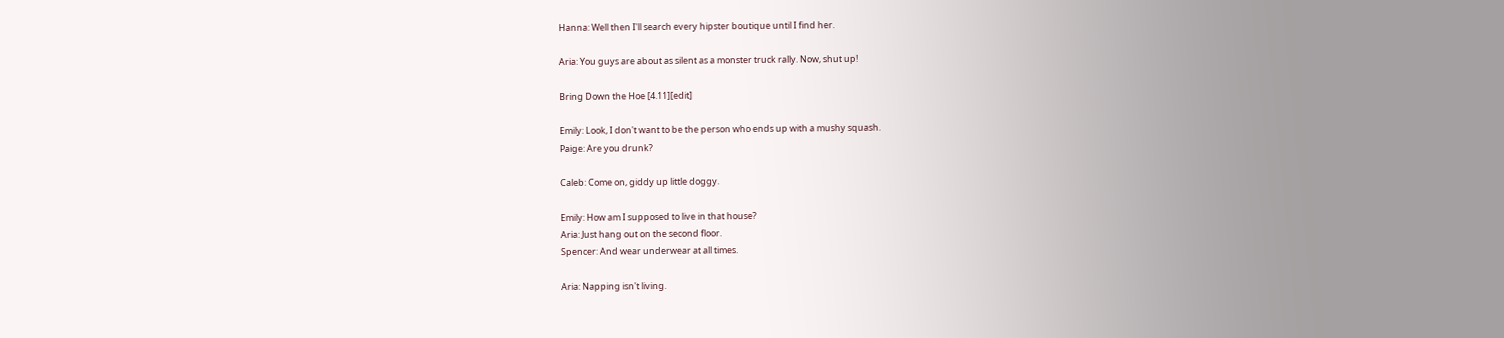Hanna: Well then I'll search every hipster boutique until I find her.

Aria: You guys are about as silent as a monster truck rally. Now, shut up!

Bring Down the Hoe [4.11][edit]

Emily: Look, I don't want to be the person who ends up with a mushy squash.
Paige: Are you drunk?

Caleb: Come on, giddy up little doggy.

Emily: How am I supposed to live in that house?
Aria: Just hang out on the second floor.
Spencer: And wear underwear at all times.

Aria: Napping isn't living.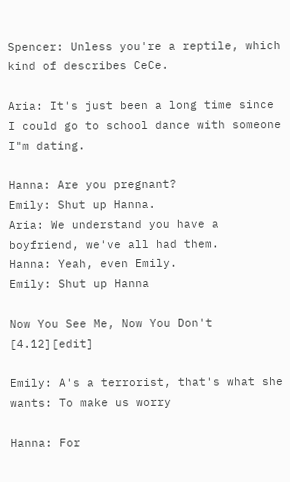Spencer: Unless you're a reptile, which kind of describes CeCe.

Aria: It's just been a long time since I could go to school dance with someone I"m dating.

Hanna: Are you pregnant?
Emily: Shut up Hanna.
Aria: We understand you have a boyfriend, we've all had them.
Hanna: Yeah, even Emily.
Emily: Shut up Hanna

Now You See Me, Now You Don't [4.12][edit]

Emily: A's a terrorist, that's what she wants: To make us worry

Hanna: For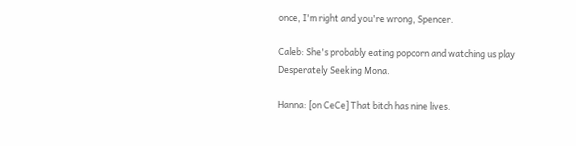once, I'm right and you're wrong, Spencer.

Caleb: She's probably eating popcorn and watching us play Desperately Seeking Mona.

Hanna: [on CeCe] That bitch has nine lives.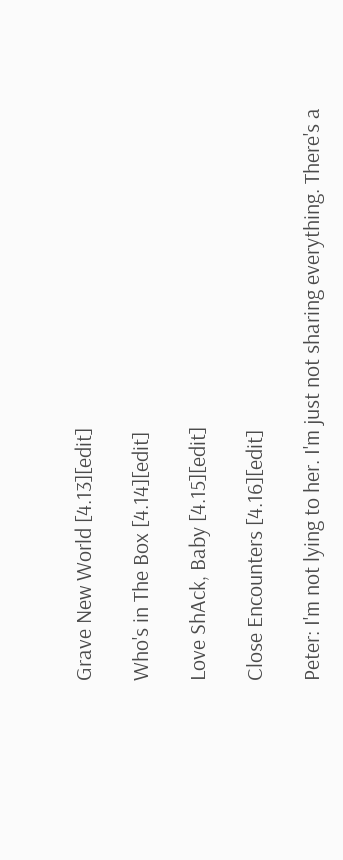Grave New World [4.13][edit]

Who's in The Box [4.14][edit]

Love ShAck, Baby [4.15][edit]

Close Encounters [4.16][edit]

Peter: I'm not lying to her. I'm just not sharing everything. There's a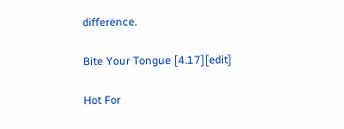difference.

Bite Your Tongue [4.17][edit]

Hot For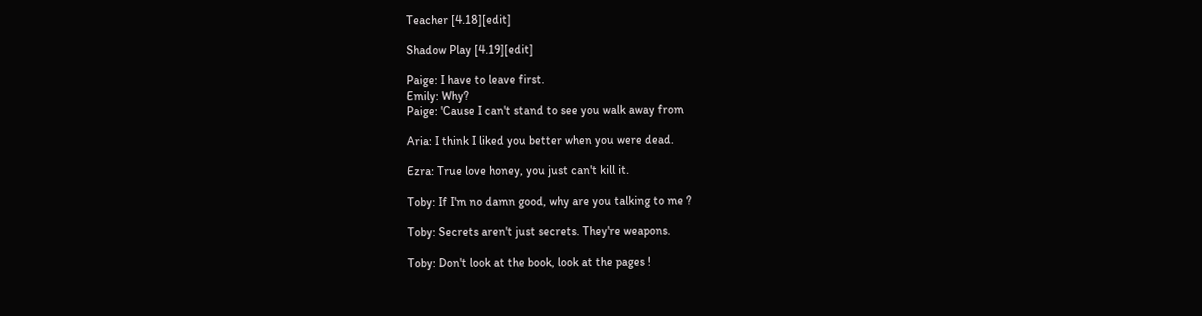Teacher [4.18][edit]

Shadow Play [4.19][edit]

Paige: I have to leave first.
Emily: Why?
Paige: 'Cause I can't stand to see you walk away from

Aria: I think I liked you better when you were dead.

Ezra: True love honey, you just can't kill it.

Toby: If I'm no damn good, why are you talking to me ?

Toby: Secrets aren't just secrets. They're weapons.

Toby: Don't look at the book, look at the pages !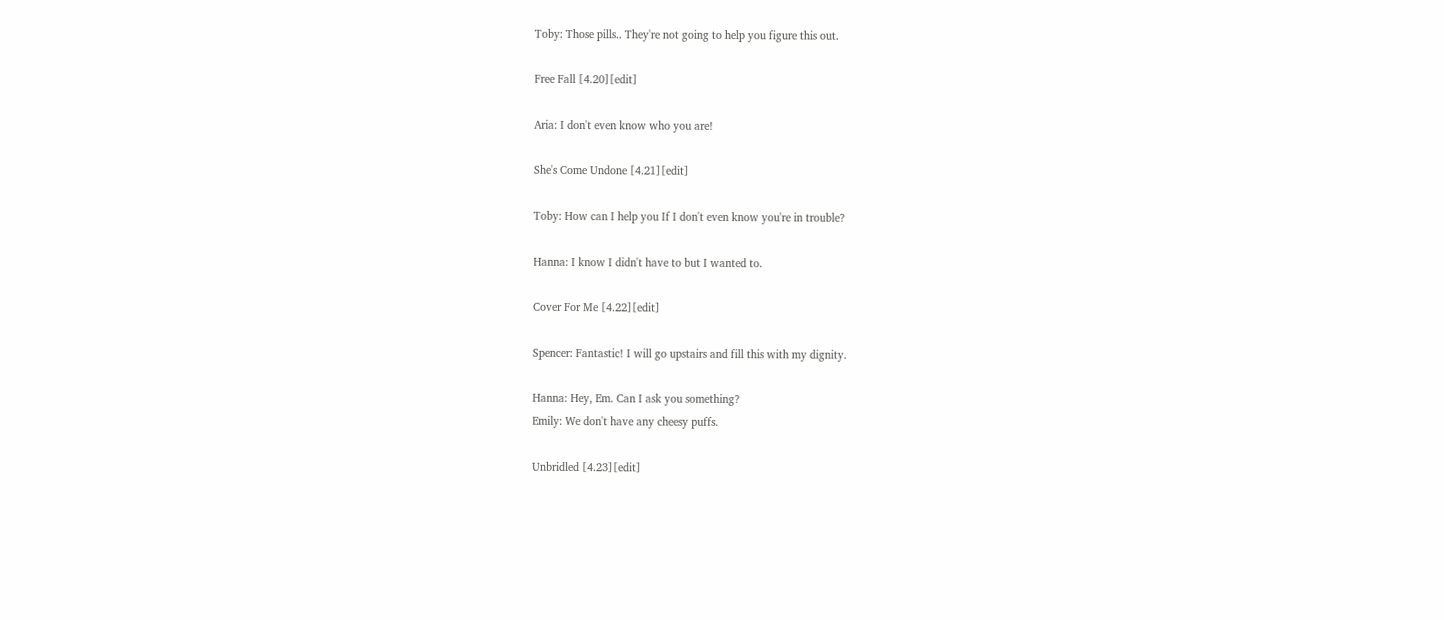Toby: Those pills.. They're not going to help you figure this out.

Free Fall [4.20][edit]

Aria: I don't even know who you are!

She's Come Undone [4.21][edit]

Toby: How can I help you If I don't even know you're in trouble?

Hanna: I know I didn't have to but I wanted to.

Cover For Me [4.22][edit]

Spencer: Fantastic! I will go upstairs and fill this with my dignity.

Hanna: Hey, Em. Can I ask you something?
Emily: We don't have any cheesy puffs.

Unbridled [4.23][edit]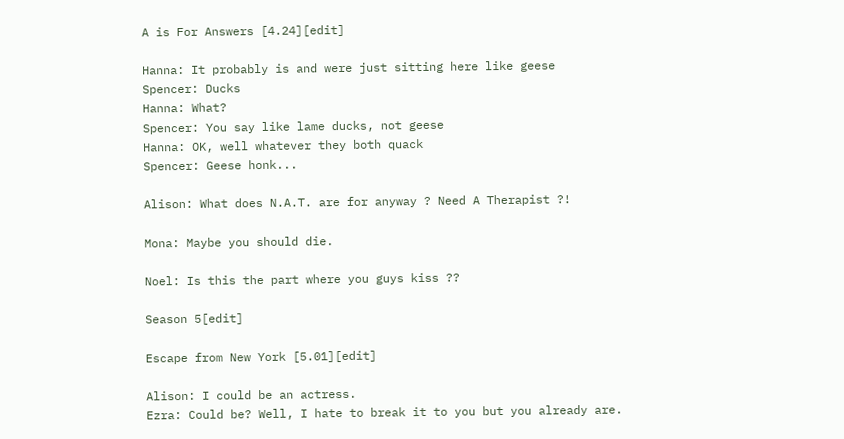A is For Answers [4.24][edit]

Hanna: It probably is and were just sitting here like geese
Spencer: Ducks
Hanna: What?
Spencer: You say like lame ducks, not geese
Hanna: OK, well whatever they both quack
Spencer: Geese honk...

Alison: What does N.A.T. are for anyway ? Need A Therapist ?!

Mona: Maybe you should die.

Noel: Is this the part where you guys kiss ??

Season 5[edit]

Escape from New York [5.01][edit]

Alison: I could be an actress.
Ezra: Could be? Well, I hate to break it to you but you already are.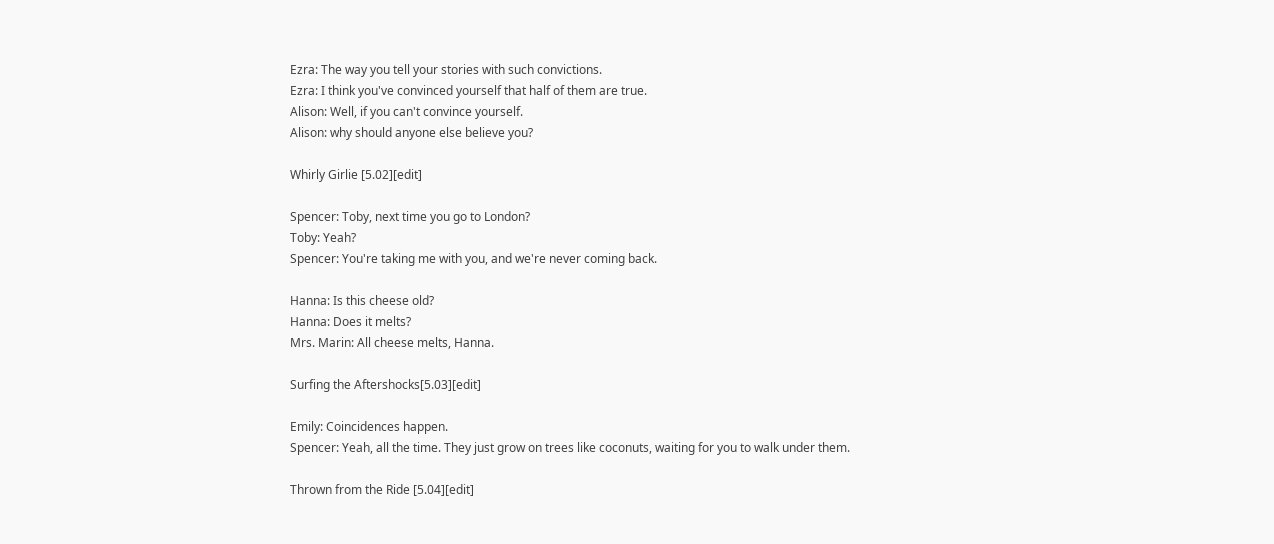Ezra: The way you tell your stories with such convictions.
Ezra: I think you've convinced yourself that half of them are true.
Alison: Well, if you can't convince yourself.
Alison: why should anyone else believe you?

Whirly Girlie [5.02][edit]

Spencer: Toby, next time you go to London?
Toby: Yeah?
Spencer: You're taking me with you, and we're never coming back.

Hanna: Is this cheese old?
Hanna: Does it melts?
Mrs. Marin: All cheese melts, Hanna.

Surfing the Aftershocks[5.03][edit]

Emily: Coincidences happen.
Spencer: Yeah, all the time. They just grow on trees like coconuts, waiting for you to walk under them.

Thrown from the Ride [5.04][edit]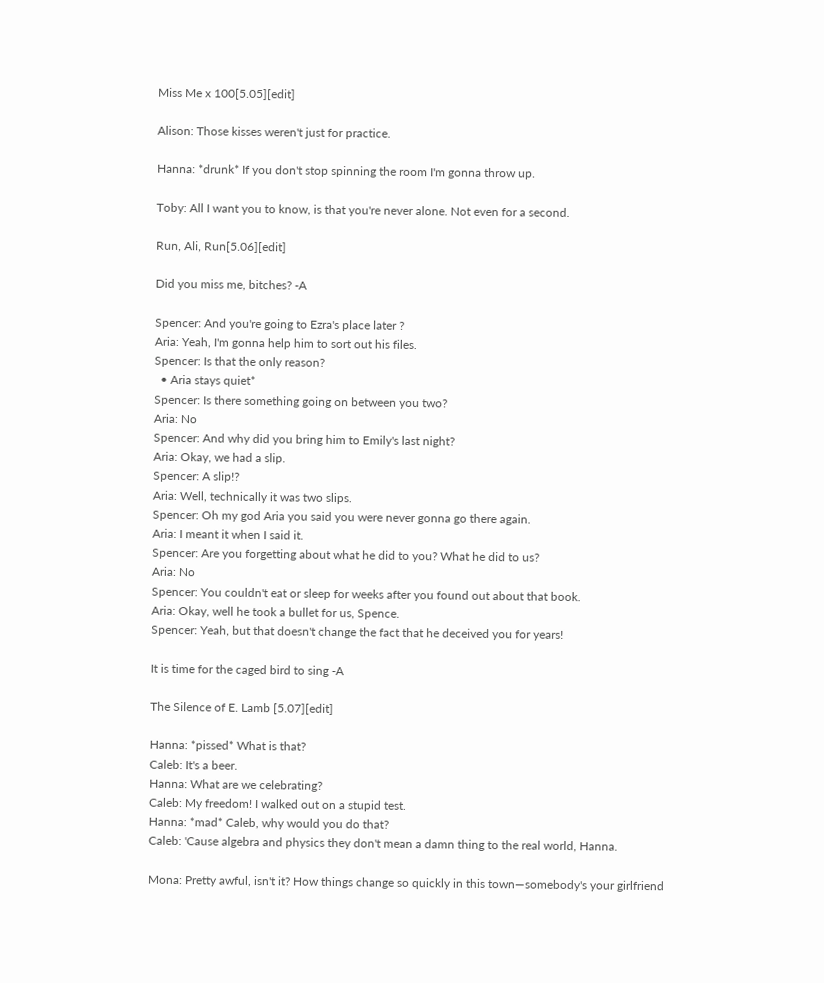Miss Me x 100[5.05][edit]

Alison: Those kisses weren't just for practice.

Hanna: *drunk* If you don't stop spinning the room I'm gonna throw up.

Toby: All I want you to know, is that you're never alone. Not even for a second.

Run, Ali, Run[5.06][edit]

Did you miss me, bitches? -A

Spencer: And you're going to Ezra's place later ?
Aria: Yeah, I'm gonna help him to sort out his files.
Spencer: Is that the only reason?
  • Aria stays quiet*
Spencer: Is there something going on between you two?
Aria: No
Spencer: And why did you bring him to Emily's last night?
Aria: Okay, we had a slip.
Spencer: A slip!?
Aria: Well, technically it was two slips.
Spencer: Oh my god Aria you said you were never gonna go there again.
Aria: I meant it when I said it.
Spencer: Are you forgetting about what he did to you? What he did to us?
Aria: No
Spencer: You couldn't eat or sleep for weeks after you found out about that book.
Aria: Okay, well he took a bullet for us, Spence.
Spencer: Yeah, but that doesn't change the fact that he deceived you for years!

It is time for the caged bird to sing -A

The Silence of E. Lamb [5.07][edit]

Hanna: *pissed* What is that?
Caleb: It's a beer.
Hanna: What are we celebrating?
Caleb: My freedom! I walked out on a stupid test.
Hanna: *mad* Caleb, why would you do that?
Caleb: 'Cause algebra and physics they don't mean a damn thing to the real world, Hanna.

Mona: Pretty awful, isn't it? How things change so quickly in this town—somebody's your girlfriend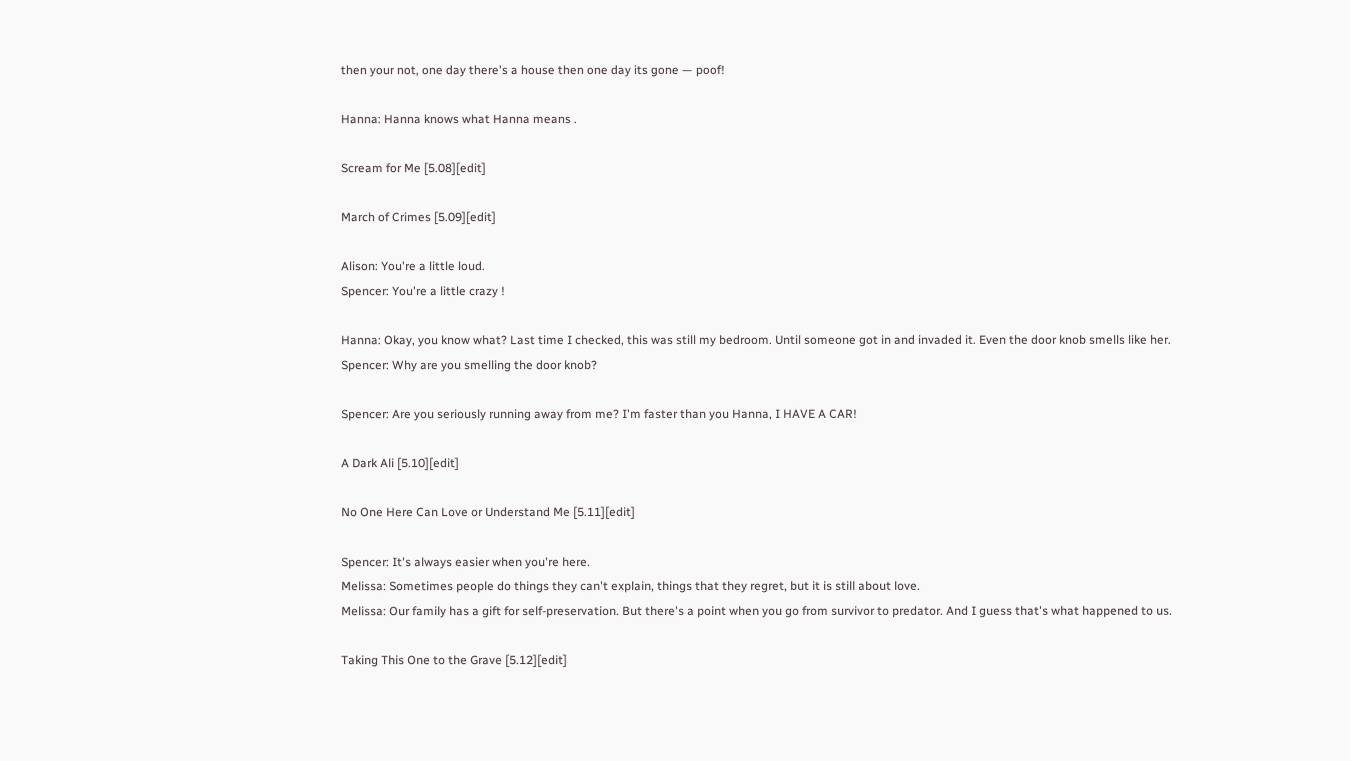then your not, one day there's a house then one day its gone — poof!

Hanna: Hanna knows what Hanna means .

Scream for Me [5.08][edit]

March of Crimes [5.09][edit]

Alison: You're a little loud.
Spencer: You're a little crazy !

Hanna: Okay, you know what? Last time I checked, this was still my bedroom. Until someone got in and invaded it. Even the door knob smells like her.
Spencer: Why are you smelling the door knob?

Spencer: Are you seriously running away from me? I'm faster than you Hanna, I HAVE A CAR!

A Dark Ali [5.10][edit]

No One Here Can Love or Understand Me [5.11][edit]

Spencer: It's always easier when you're here.
Melissa: Sometimes people do things they can't explain, things that they regret, but it is still about love.
Melissa: Our family has a gift for self-preservation. But there's a point when you go from survivor to predator. And I guess that's what happened to us.

Taking This One to the Grave [5.12][edit]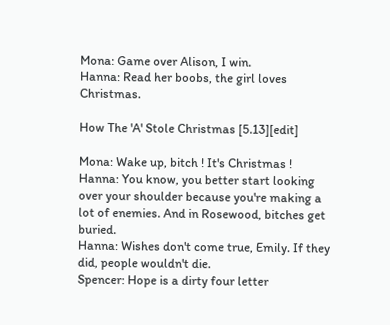Mona: Game over Alison, I win.
Hanna: Read her boobs, the girl loves Christmas.

How The 'A' Stole Christmas [5.13][edit]

Mona: Wake up, bitch ! It's Christmas !
Hanna: You know, you better start looking over your shoulder because you're making a lot of enemies. And in Rosewood, bitches get buried.
Hanna: Wishes don't come true, Emily. If they did, people wouldn't die.
Spencer: Hope is a dirty four letter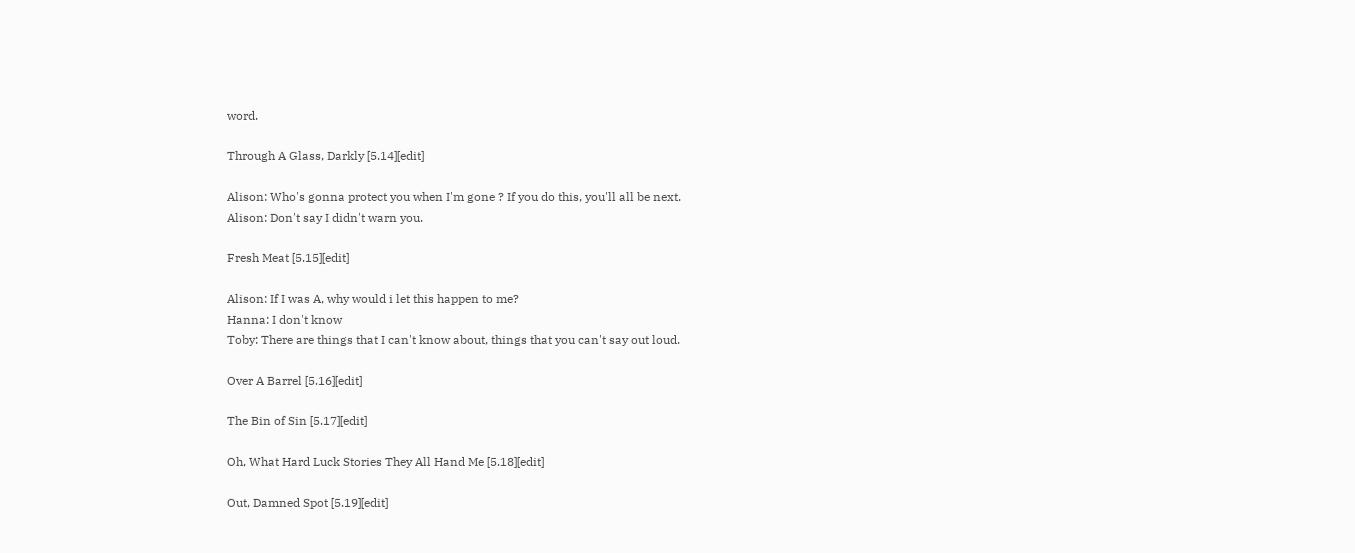word.

Through A Glass, Darkly [5.14][edit]

Alison: Who's gonna protect you when I'm gone ? If you do this, you'll all be next.
Alison: Don't say I didn't warn you.

Fresh Meat [5.15][edit]

Alison: If I was A, why would i let this happen to me?
Hanna: I don't know
Toby: There are things that I can't know about, things that you can't say out loud.

Over A Barrel [5.16][edit]

The Bin of Sin [5.17][edit]

Oh, What Hard Luck Stories They All Hand Me [5.18][edit]

Out, Damned Spot [5.19][edit]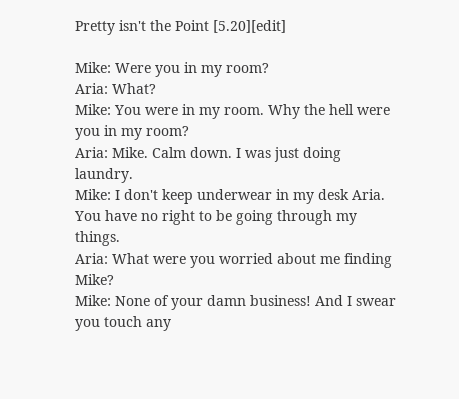Pretty isn't the Point [5.20][edit]

Mike: Were you in my room?
Aria: What?
Mike: You were in my room. Why the hell were you in my room?
Aria: Mike. Calm down. I was just doing laundry.
Mike: I don't keep underwear in my desk Aria. You have no right to be going through my things.
Aria: What were you worried about me finding Mike?
Mike: None of your damn business! And I swear you touch any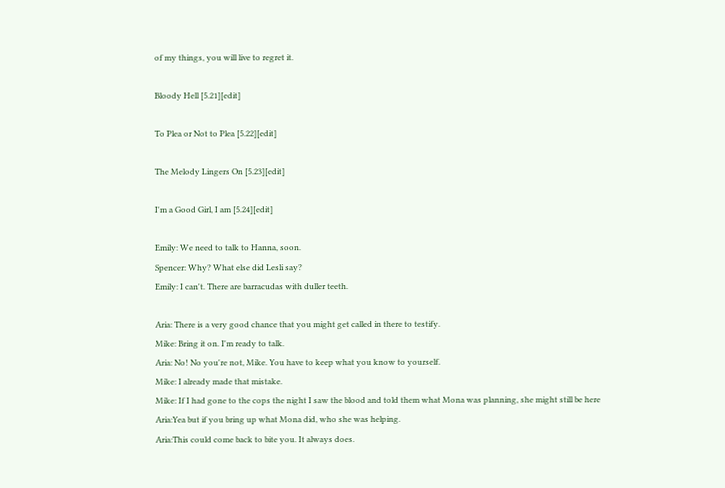of my things, you will live to regret it.

Bloody Hell [5.21][edit]

To Plea or Not to Plea [5.22][edit]

The Melody Lingers On [5.23][edit]

I'm a Good Girl, I am [5.24][edit]

Emily: We need to talk to Hanna, soon.
Spencer: Why? What else did Lesli say?
Emily: I can't. There are barracudas with duller teeth.

Aria: There is a very good chance that you might get called in there to testify.
Mike: Bring it on. I'm ready to talk.
Aria: No! No you're not, Mike. You have to keep what you know to yourself.
Mike: I already made that mistake.
Mike: If I had gone to the cops the night I saw the blood and told them what Mona was planning, she might still be here
Aria:Yea but if you bring up what Mona did, who she was helping.
Aria:This could come back to bite you. It always does.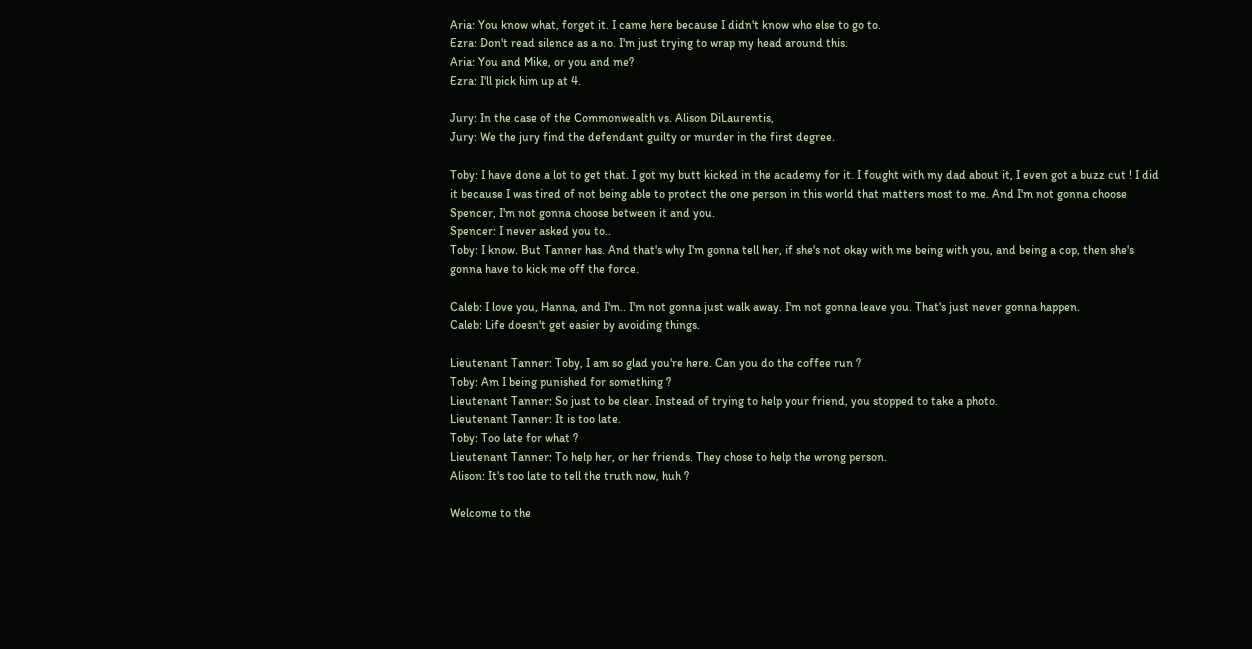Aria: You know what, forget it. I came here because I didn't know who else to go to.
Ezra: Don't read silence as a no. I'm just trying to wrap my head around this.
Aria: You and Mike, or you and me?
Ezra: I'll pick him up at 4.

Jury: In the case of the Commonwealth vs. Alison DiLaurentis,
Jury: We the jury find the defendant guilty or murder in the first degree.

Toby: I have done a lot to get that. I got my butt kicked in the academy for it. I fought with my dad about it, I even got a buzz cut ! I did it because I was tired of not being able to protect the one person in this world that matters most to me. And I'm not gonna choose Spencer, I'm not gonna choose between it and you.
Spencer: I never asked you to..
Toby: I know. But Tanner has. And that's why I'm gonna tell her, if she's not okay with me being with you, and being a cop, then she's gonna have to kick me off the force.

Caleb: I love you, Hanna, and I'm.. I'm not gonna just walk away. I'm not gonna leave you. That's just never gonna happen.
Caleb: Life doesn't get easier by avoiding things.

Lieutenant Tanner: Toby, I am so glad you're here. Can you do the coffee run ?
Toby: Am I being punished for something ?
Lieutenant Tanner: So just to be clear. Instead of trying to help your friend, you stopped to take a photo.
Lieutenant Tanner: It is too late.
Toby: Too late for what ?
Lieutenant Tanner: To help her, or her friends. They chose to help the wrong person.
Alison: It's too late to tell the truth now, huh ?

Welcome to the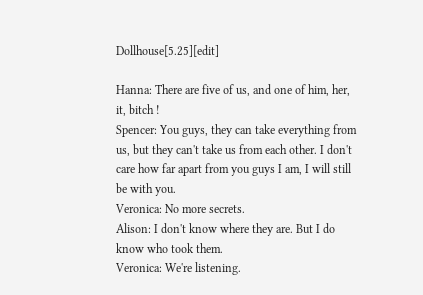Dollhouse[5.25][edit]

Hanna: There are five of us, and one of him, her, it, bitch !
Spencer: You guys, they can take everything from us, but they can't take us from each other. I don't care how far apart from you guys I am, I will still be with you.
Veronica: No more secrets.
Alison: I don't know where they are. But I do know who took them.
Veronica: We're listening.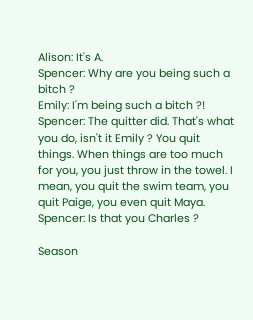Alison: It's A.
Spencer: Why are you being such a bitch ?
Emily: I'm being such a bitch ?!
Spencer: The quitter did. That's what you do, isn't it Emily ? You quit things. When things are too much for you, you just throw in the towel. I mean, you quit the swim team, you quit Paige, you even quit Maya.
Spencer: Is that you Charles ?

Season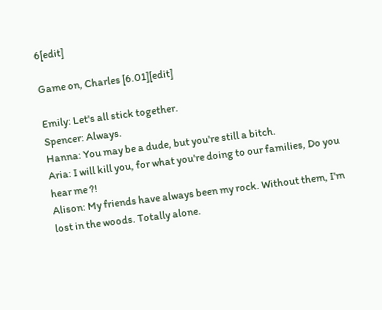6[edit]

Game on, Charles [6.01][edit]

Emily: Let's all stick together.
Spencer: Always.
Hanna: You may be a dude, but you're still a bitch.
Aria: I will kill you, for what you're doing to our families, Do you hear me ?!
Alison: My friends have always been my rock. Without them, I'm lost in the woods. Totally alone.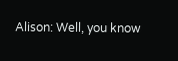Alison: Well, you know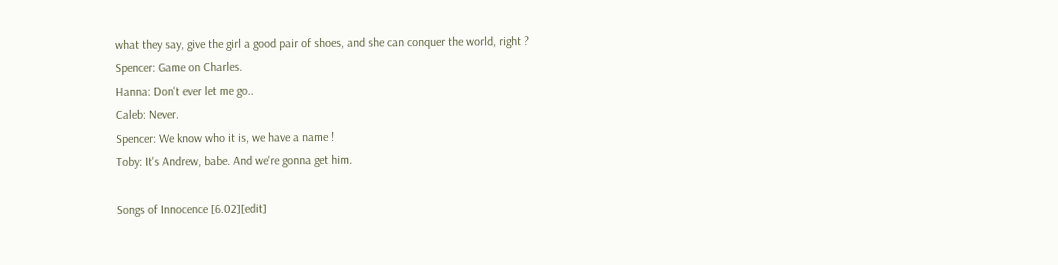what they say, give the girl a good pair of shoes, and she can conquer the world, right ?
Spencer: Game on Charles.
Hanna: Don't ever let me go..
Caleb: Never.
Spencer: We know who it is, we have a name !
Toby: It's Andrew, babe. And we're gonna get him.

Songs of Innocence [6.02][edit]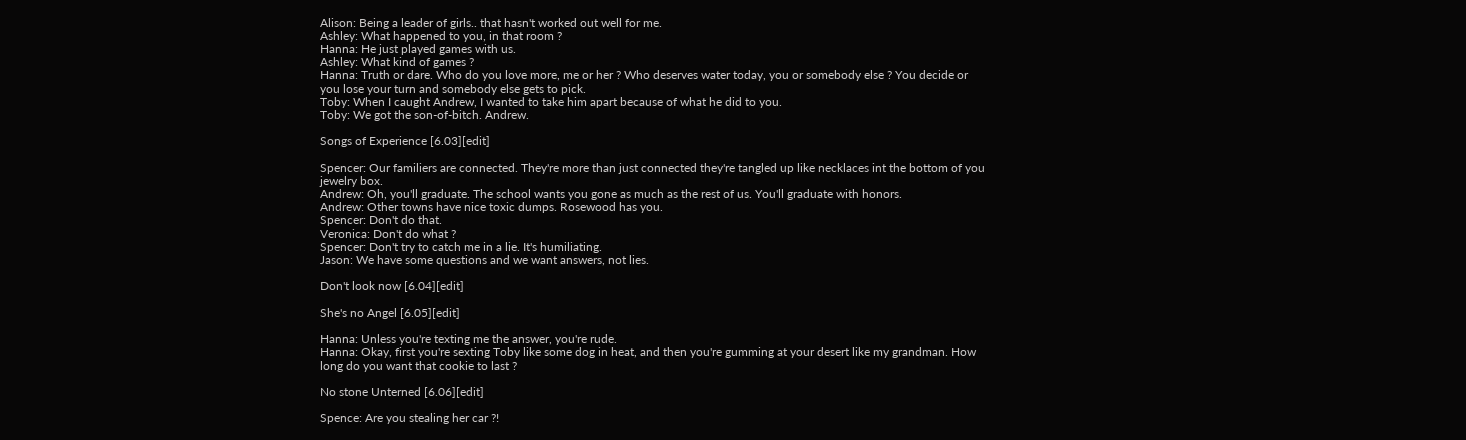Alison: Being a leader of girls.. that hasn't worked out well for me.
Ashley: What happened to you, in that room ?
Hanna: He just played games with us.
Ashley: What kind of games ?
Hanna: Truth or dare. Who do you love more, me or her ? Who deserves water today, you or somebody else ? You decide or you lose your turn and somebody else gets to pick.
Toby: When I caught Andrew, I wanted to take him apart because of what he did to you.
Toby: We got the son-of-bitch. Andrew.

Songs of Experience [6.03][edit]

Spencer: Our familiers are connected. They're more than just connected they're tangled up like necklaces int the bottom of you jewelry box.
Andrew: Oh, you'll graduate. The school wants you gone as much as the rest of us. You'll graduate with honors.
Andrew: Other towns have nice toxic dumps. Rosewood has you.
Spencer: Don't do that.
Veronica: Don't do what ?
Spencer: Don't try to catch me in a lie. It's humiliating.
Jason: We have some questions and we want answers, not lies.

Don't look now [6.04][edit]

She's no Angel [6.05][edit]

Hanna: Unless you're texting me the answer, you're rude.
Hanna: Okay, first you're sexting Toby like some dog in heat, and then you're gumming at your desert like my grandman. How long do you want that cookie to last ?

No stone Unterned [6.06][edit]

Spence: Are you stealing her car ?!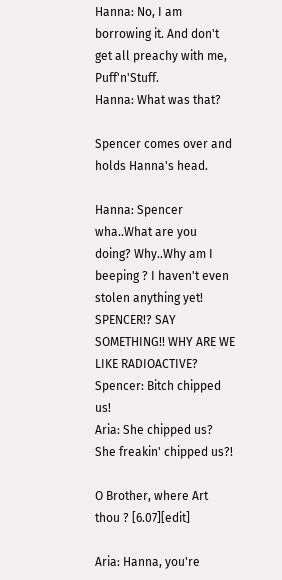Hanna: No, I am borrowing it. And don't get all preachy with me, Puff'n'Stuff.
Hanna: What was that?

Spencer comes over and holds Hanna's head.

Hanna: Spencer wha..What are you doing? Why..Why am I beeping ? I haven't even stolen anything yet! SPENCER!? SAY SOMETHING!! WHY ARE WE LIKE RADIOACTIVE?
Spencer: Bitch chipped us!
Aria: She chipped us? She freakin' chipped us?!

O Brother, where Art thou ? [6.07][edit]

Aria: Hanna, you're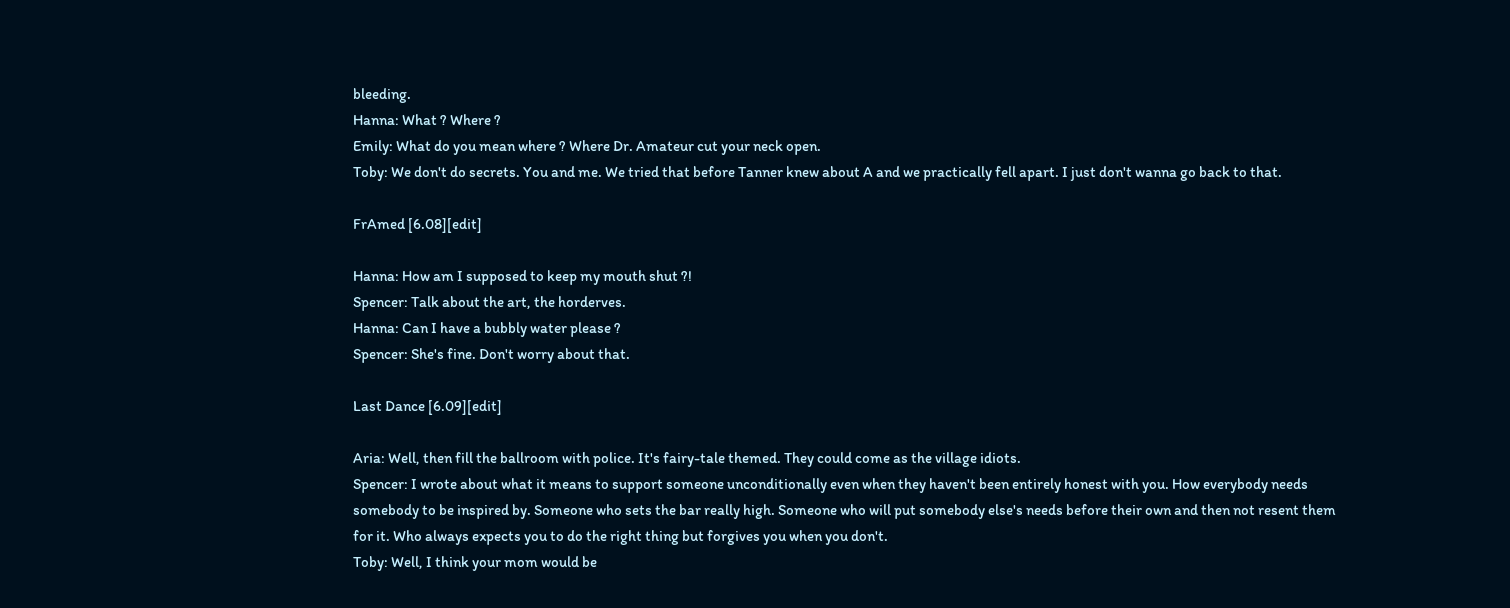bleeding.
Hanna: What ? Where ?
Emily: What do you mean where ? Where Dr. Amateur cut your neck open.
Toby: We don't do secrets. You and me. We tried that before Tanner knew about A and we practically fell apart. I just don't wanna go back to that.

FrAmed [6.08][edit]

Hanna: How am I supposed to keep my mouth shut ?!
Spencer: Talk about the art, the horderves.
Hanna: Can I have a bubbly water please ?
Spencer: She's fine. Don't worry about that.

Last Dance [6.09][edit]

Aria: Well, then fill the ballroom with police. It's fairy-tale themed. They could come as the village idiots.
Spencer: I wrote about what it means to support someone unconditionally even when they haven't been entirely honest with you. How everybody needs somebody to be inspired by. Someone who sets the bar really high. Someone who will put somebody else's needs before their own and then not resent them for it. Who always expects you to do the right thing but forgives you when you don't.
Toby: Well, I think your mom would be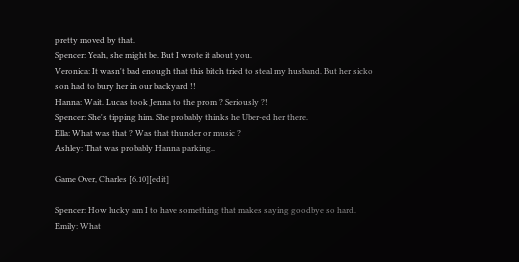pretty moved by that.
Spencer: Yeah, she might be. But I wrote it about you.
Veronica: It wasn't bad enough that this bitch tried to steal my husband. But her sicko son had to bury her in our backyard !!
Hanna: Wait. Lucas took Jenna to the prom ? Seriously ?!
Spencer: She's tipping him. She probably thinks he Uber-ed her there.
Ella: What was that ? Was that thunder or music ?
Ashley: That was probably Hanna parking..

Game Over, Charles [6.10][edit]

Spencer: How lucky am I to have something that makes saying goodbye so hard.
Emily: What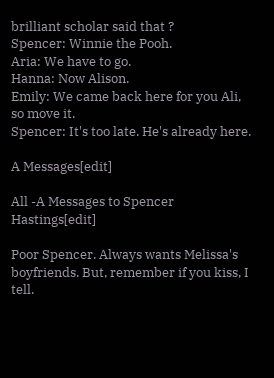brilliant scholar said that ?
Spencer: Winnie the Pooh.
Aria: We have to go.
Hanna: Now Alison.
Emily: We came back here for you Ali, so move it.
Spencer: It's too late. He's already here.

A Messages[edit]

All -A Messages to Spencer Hastings[edit]

Poor Spencer. Always wants Melissa's boyfriends. But, remember if you kiss, I tell.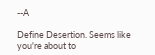--A

Define Desertion. Seems like you're about to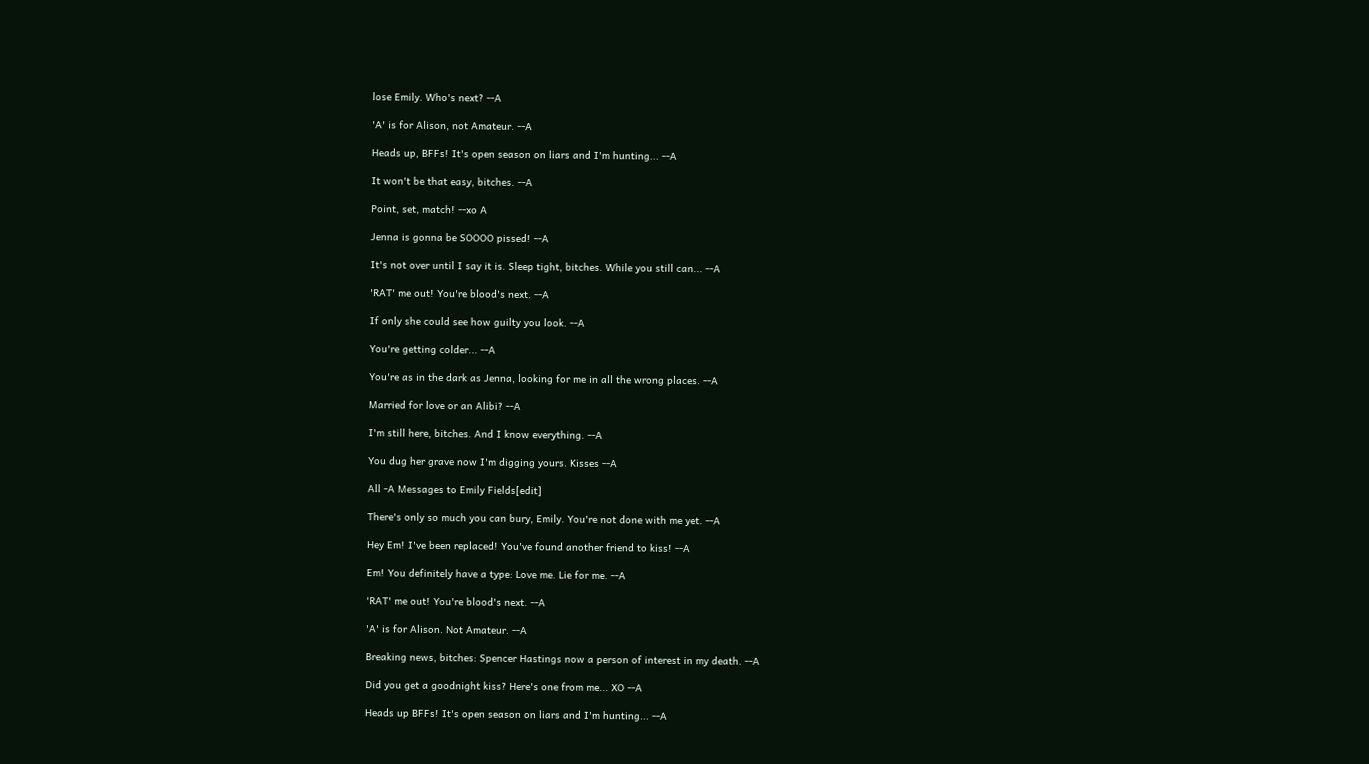lose Emily. Who's next? --A

'A' is for Alison, not Amateur. --A

Heads up, BFFs! It's open season on liars and I'm hunting... --A

It won't be that easy, bitches. --A

Point, set, match! --xo A

Jenna is gonna be SOOOO pissed! --A

It's not over until I say it is. Sleep tight, bitches. While you still can... --A

'RAT' me out! You're blood's next. --A

If only she could see how guilty you look. --A

You're getting colder... --A

You're as in the dark as Jenna, looking for me in all the wrong places. --A

Married for love or an Alibi? --A

I'm still here, bitches. And I know everything. --A

You dug her grave now I'm digging yours. Kisses --A

All -A Messages to Emily Fields[edit]

There's only so much you can bury, Emily. You're not done with me yet. --A

Hey Em! I've been replaced! You've found another friend to kiss! --A

Em! You definitely have a type: Love me. Lie for me. --A

'RAT' me out! You're blood's next. --A

'A' is for Alison. Not Amateur. --A

Breaking news, bitches: Spencer Hastings now a person of interest in my death. --A

Did you get a goodnight kiss? Here's one from me... XO --A

Heads up BFFs! It's open season on liars and I'm hunting... --A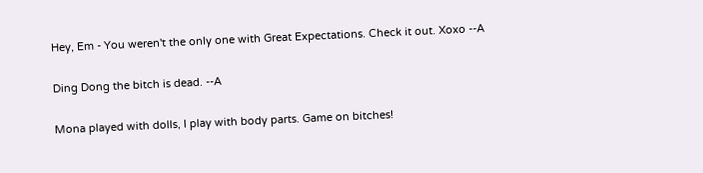Hey, Em - You weren't the only one with Great Expectations. Check it out. Xoxo --A

Ding Dong the bitch is dead. --A

Mona played with dolls, I play with body parts. Game on bitches!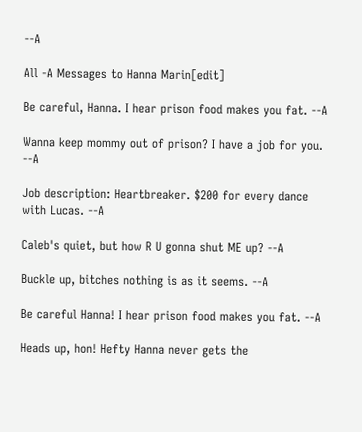--A

All -A Messages to Hanna Marin[edit]

Be careful, Hanna. I hear prison food makes you fat. --A

Wanna keep mommy out of prison? I have a job for you. --A

Job description: Heartbreaker. $200 for every dance with Lucas. --A

Caleb's quiet, but how R U gonna shut ME up? --A

Buckle up, bitches nothing is as it seems. --A

Be careful Hanna! I hear prison food makes you fat. --A

Heads up, hon! Hefty Hanna never gets the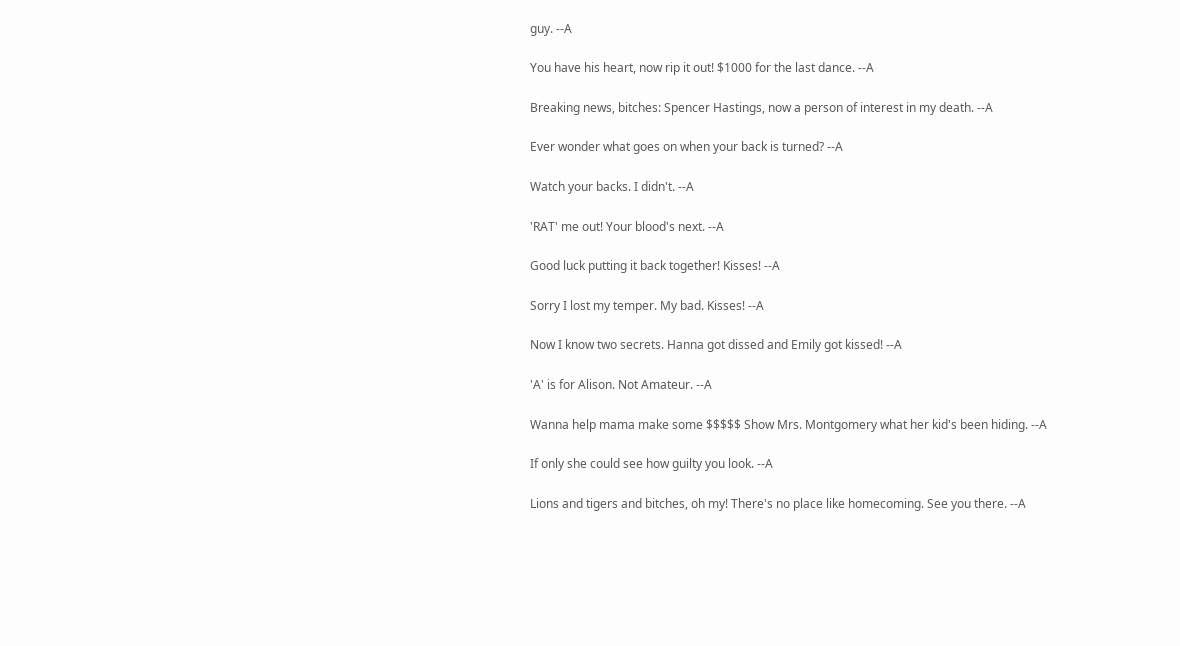guy. --A

You have his heart, now rip it out! $1000 for the last dance. --A

Breaking news, bitches: Spencer Hastings, now a person of interest in my death. --A

Ever wonder what goes on when your back is turned? --A

Watch your backs. I didn't. --A

'RAT' me out! Your blood's next. --A

Good luck putting it back together! Kisses! --A

Sorry I lost my temper. My bad. Kisses! --A

Now I know two secrets. Hanna got dissed and Emily got kissed! --A

'A' is for Alison. Not Amateur. --A

Wanna help mama make some $$$$$ Show Mrs. Montgomery what her kid's been hiding. --A

If only she could see how guilty you look. --A

Lions and tigers and bitches, oh my! There's no place like homecoming. See you there. --A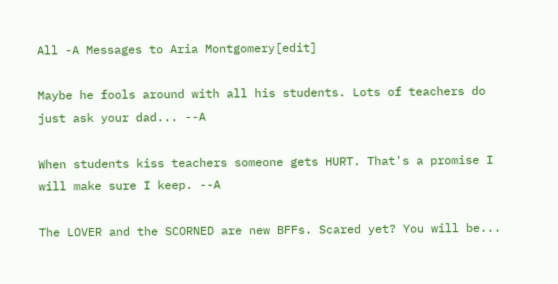All -A Messages to Aria Montgomery[edit]

Maybe he fools around with all his students. Lots of teachers do just ask your dad... --A

When students kiss teachers someone gets HURT. That's a promise I will make sure I keep. --A

The LOVER and the SCORNED are new BFFs. Scared yet? You will be...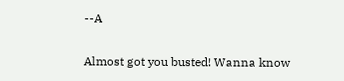--A

Almost got you busted! Wanna know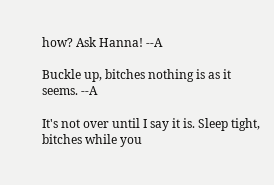how? Ask Hanna! --A

Buckle up, bitches nothing is as it seems. --A

It's not over until I say it is. Sleep tight, bitches while you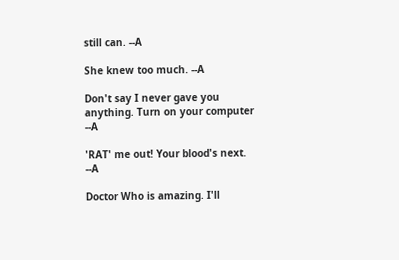still can. --A

She knew too much. --A

Don't say I never gave you anything. Turn on your computer --A

'RAT' me out! Your blood's next. --A

Doctor Who is amazing. I'll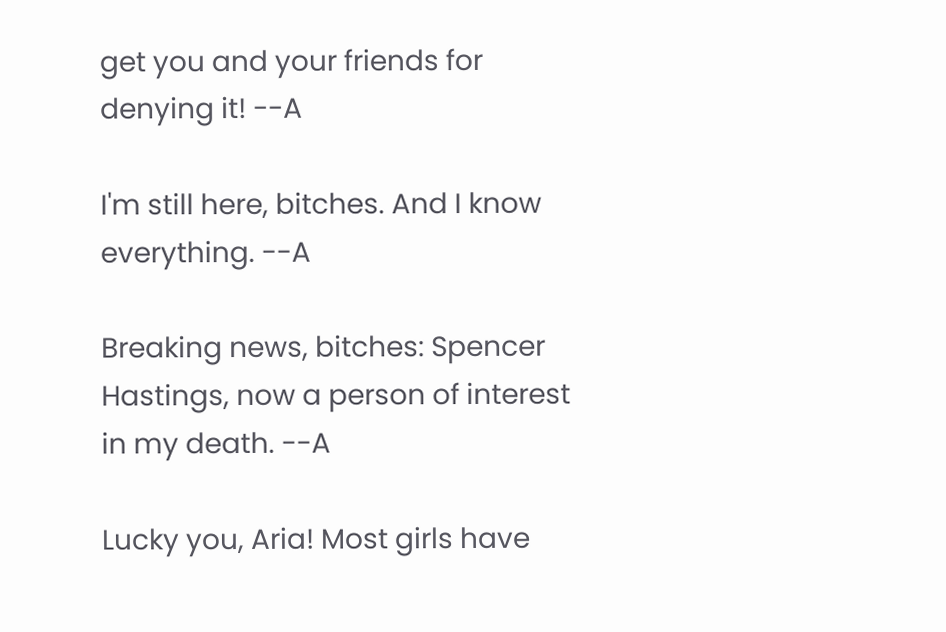get you and your friends for denying it! --A

I'm still here, bitches. And I know everything. --A

Breaking news, bitches: Spencer Hastings, now a person of interest in my death. --A

Lucky you, Aria! Most girls have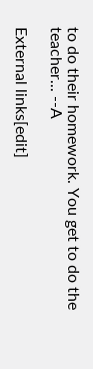to do their homework. You get to do the teacher... --A

External links[edit]